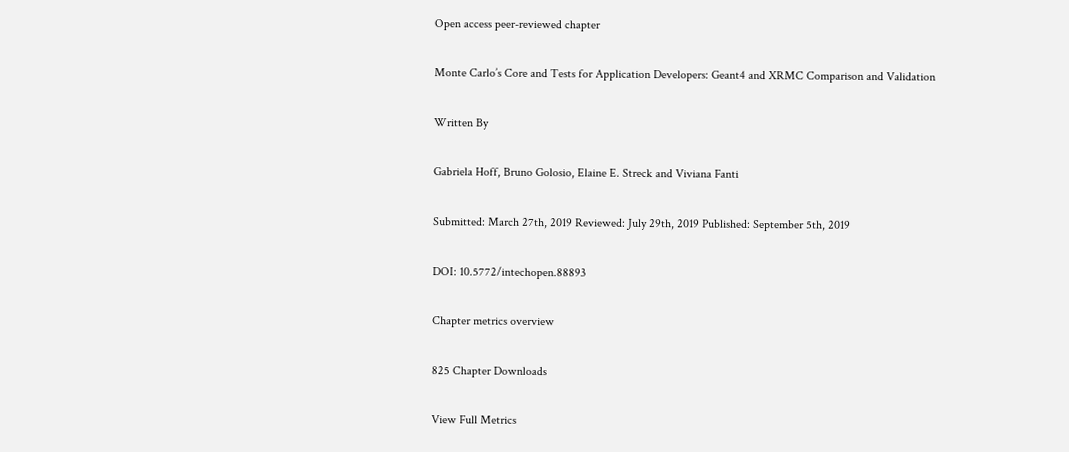Open access peer-reviewed chapter

Monte Carlo’s Core and Tests for Application Developers: Geant4 and XRMC Comparison and Validation

Written By

Gabriela Hoff, Bruno Golosio, Elaine E. Streck and Viviana Fanti

Submitted: March 27th, 2019 Reviewed: July 29th, 2019 Published: September 5th, 2019

DOI: 10.5772/intechopen.88893

Chapter metrics overview

825 Chapter Downloads

View Full Metrics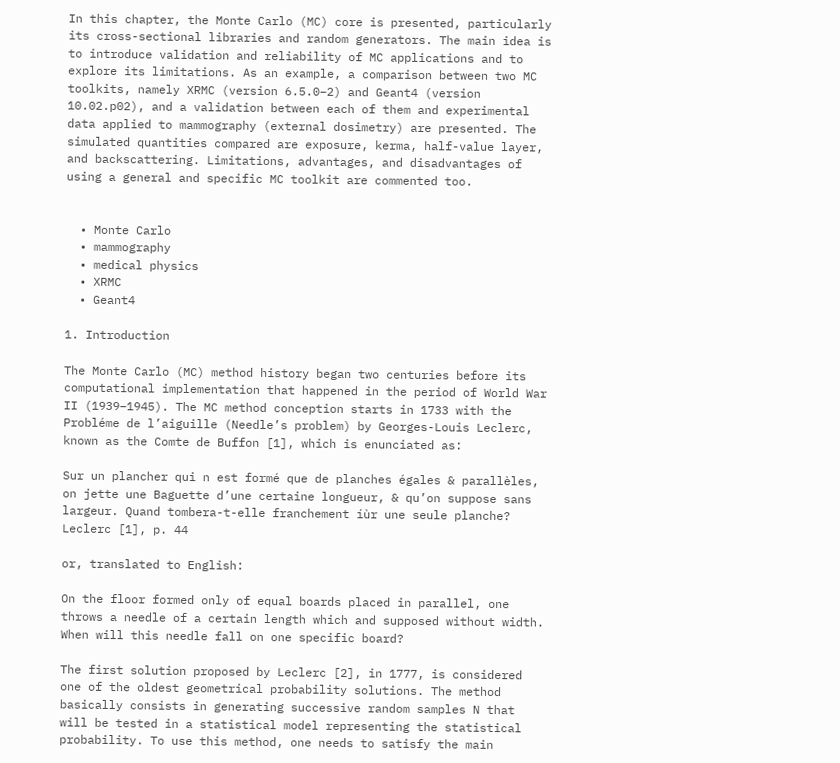In this chapter, the Monte Carlo (MC) core is presented, particularly its cross-sectional libraries and random generators. The main idea is to introduce validation and reliability of MC applications and to explore its limitations. As an example, a comparison between two MC toolkits, namely XRMC (version 6.5.0–2) and Geant4 (version 10.02.p02), and a validation between each of them and experimental data applied to mammography (external dosimetry) are presented. The simulated quantities compared are exposure, kerma, half-value layer, and backscattering. Limitations, advantages, and disadvantages of using a general and specific MC toolkit are commented too.


  • Monte Carlo
  • mammography
  • medical physics
  • XRMC
  • Geant4

1. Introduction

The Monte Carlo (MC) method history began two centuries before its computational implementation that happened in the period of World War II (1939–1945). The MC method conception starts in 1733 with the Probléme de l’aiguille (Needle’s problem) by Georges-Louis Leclerc, known as the Comte de Buffon [1], which is enunciated as:

Sur un plancher qui n est formé que de planches égales & parallèles, on jette une Baguette d’une certaine longueur, & qu’on suppose sans largeur. Quand tombera-t-elle franchement íùr une seule planche? Leclerc [1], p. 44

or, translated to English:

On the floor formed only of equal boards placed in parallel, one throws a needle of a certain length which and supposed without width. When will this needle fall on one specific board?

The first solution proposed by Leclerc [2], in 1777, is considered one of the oldest geometrical probability solutions. The method basically consists in generating successive random samples N that will be tested in a statistical model representing the statistical probability. To use this method, one needs to satisfy the main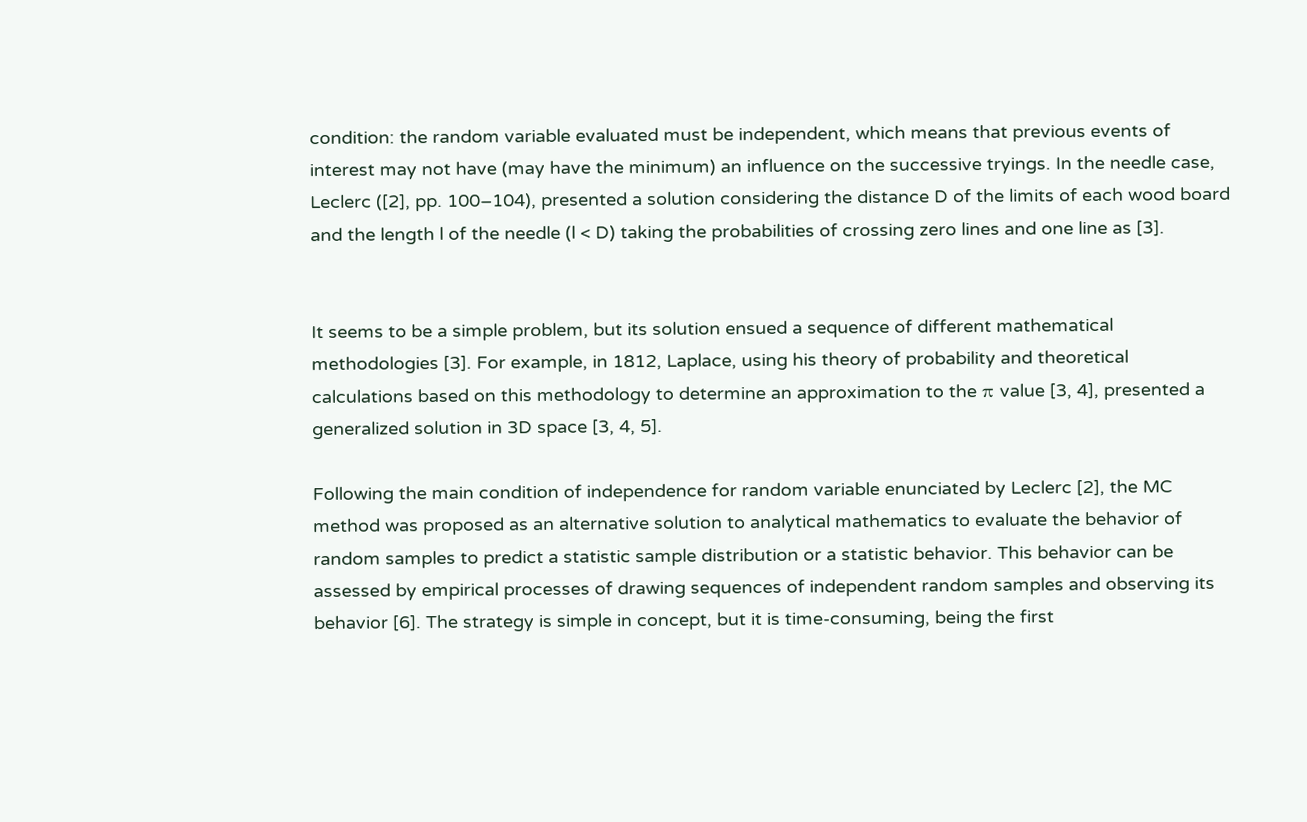condition: the random variable evaluated must be independent, which means that previous events of interest may not have (may have the minimum) an influence on the successive tryings. In the needle case, Leclerc ([2], pp. 100–104), presented a solution considering the distance D of the limits of each wood board and the length l of the needle (l < D) taking the probabilities of crossing zero lines and one line as [3].


It seems to be a simple problem, but its solution ensued a sequence of different mathematical methodologies [3]. For example, in 1812, Laplace, using his theory of probability and theoretical calculations based on this methodology to determine an approximation to the π value [3, 4], presented a generalized solution in 3D space [3, 4, 5].

Following the main condition of independence for random variable enunciated by Leclerc [2], the MC method was proposed as an alternative solution to analytical mathematics to evaluate the behavior of random samples to predict a statistic sample distribution or a statistic behavior. This behavior can be assessed by empirical processes of drawing sequences of independent random samples and observing its behavior [6]. The strategy is simple in concept, but it is time-consuming, being the first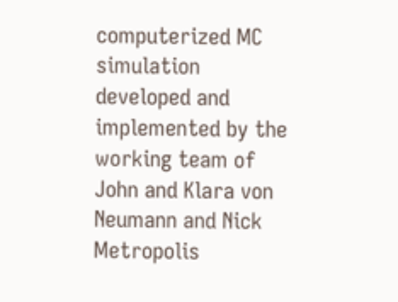computerized MC simulation developed and implemented by the working team of John and Klara von Neumann and Nick Metropolis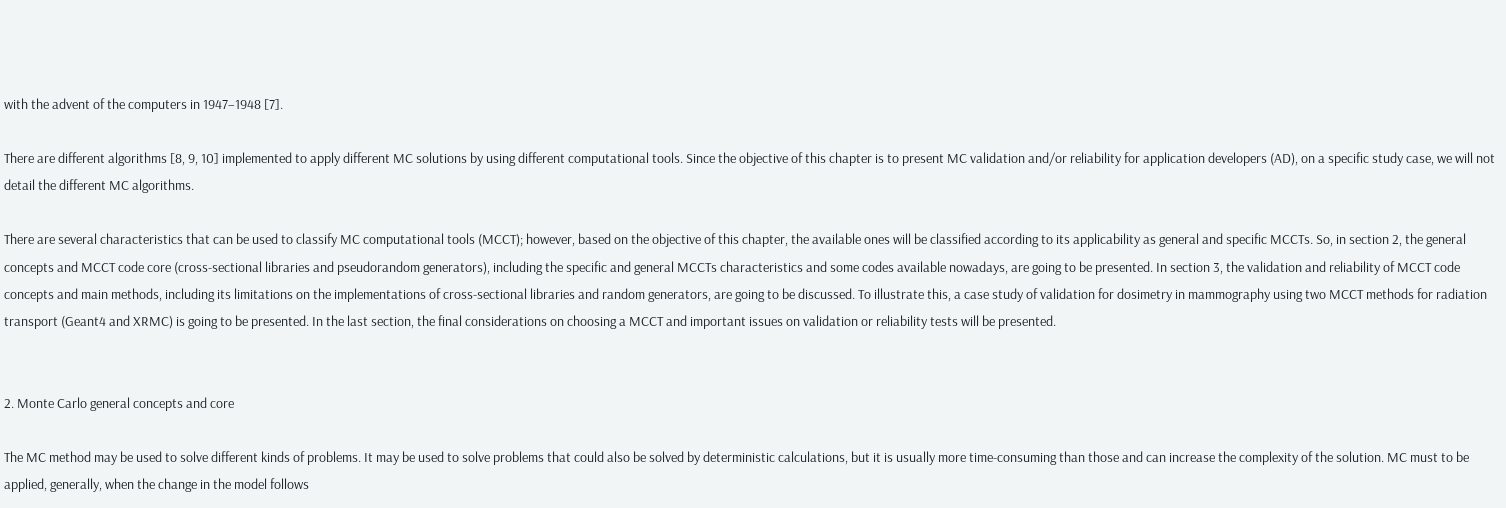with the advent of the computers in 1947–1948 [7].

There are different algorithms [8, 9, 10] implemented to apply different MC solutions by using different computational tools. Since the objective of this chapter is to present MC validation and/or reliability for application developers (AD), on a specific study case, we will not detail the different MC algorithms.

There are several characteristics that can be used to classify MC computational tools (MCCT); however, based on the objective of this chapter, the available ones will be classified according to its applicability as general and specific MCCTs. So, in section 2, the general concepts and MCCT code core (cross-sectional libraries and pseudorandom generators), including the specific and general MCCTs characteristics and some codes available nowadays, are going to be presented. In section 3, the validation and reliability of MCCT code concepts and main methods, including its limitations on the implementations of cross-sectional libraries and random generators, are going to be discussed. To illustrate this, a case study of validation for dosimetry in mammography using two MCCT methods for radiation transport (Geant4 and XRMC) is going to be presented. In the last section, the final considerations on choosing a MCCT and important issues on validation or reliability tests will be presented.


2. Monte Carlo general concepts and core

The MC method may be used to solve different kinds of problems. It may be used to solve problems that could also be solved by deterministic calculations, but it is usually more time-consuming than those and can increase the complexity of the solution. MC must to be applied, generally, when the change in the model follows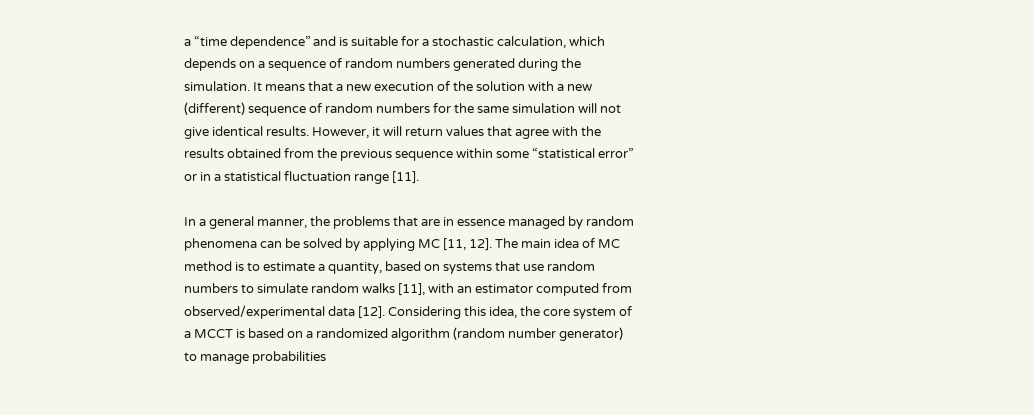a “time dependence” and is suitable for a stochastic calculation, which depends on a sequence of random numbers generated during the simulation. It means that a new execution of the solution with a new (different) sequence of random numbers for the same simulation will not give identical results. However, it will return values that agree with the results obtained from the previous sequence within some “statistical error” or in a statistical fluctuation range [11].

In a general manner, the problems that are in essence managed by random phenomena can be solved by applying MC [11, 12]. The main idea of MC method is to estimate a quantity, based on systems that use random numbers to simulate random walks [11], with an estimator computed from observed/experimental data [12]. Considering this idea, the core system of a MCCT is based on a randomized algorithm (random number generator) to manage probabilities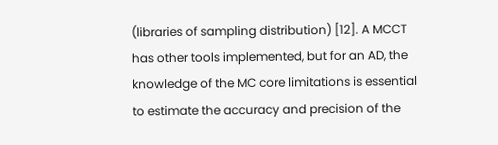(libraries of sampling distribution) [12]. A MCCT has other tools implemented, but for an AD, the knowledge of the MC core limitations is essential to estimate the accuracy and precision of the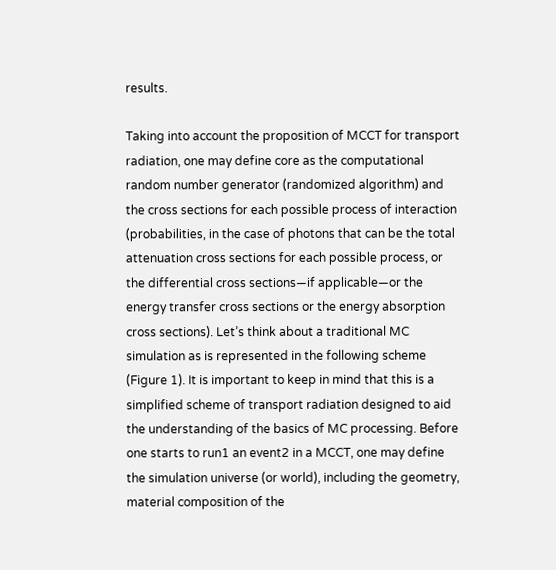results.

Taking into account the proposition of MCCT for transport radiation, one may define core as the computational random number generator (randomized algorithm) and the cross sections for each possible process of interaction (probabilities, in the case of photons that can be the total attenuation cross sections for each possible process, or the differential cross sections—if applicable—or the energy transfer cross sections or the energy absorption cross sections). Let’s think about a traditional MC simulation as is represented in the following scheme (Figure 1). It is important to keep in mind that this is a simplified scheme of transport radiation designed to aid the understanding of the basics of MC processing. Before one starts to run1 an event2 in a MCCT, one may define the simulation universe (or world), including the geometry, material composition of the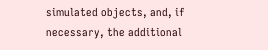simulated objects, and, if necessary, the additional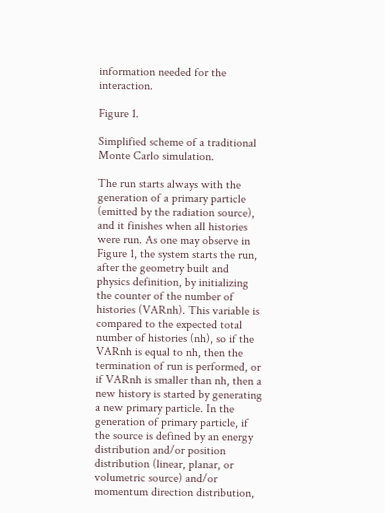information needed for the interaction.

Figure 1.

Simplified scheme of a traditional Monte Carlo simulation.

The run starts always with the generation of a primary particle (emitted by the radiation source), and it finishes when all histories were run. As one may observe in Figure 1, the system starts the run, after the geometry built and physics definition, by initializing the counter of the number of histories (VARnh). This variable is compared to the expected total number of histories (nh), so if the VARnh is equal to nh, then the termination of run is performed, or if VARnh is smaller than nh, then a new history is started by generating a new primary particle. In the generation of primary particle, if the source is defined by an energy distribution and/or position distribution (linear, planar, or volumetric source) and/or momentum direction distribution,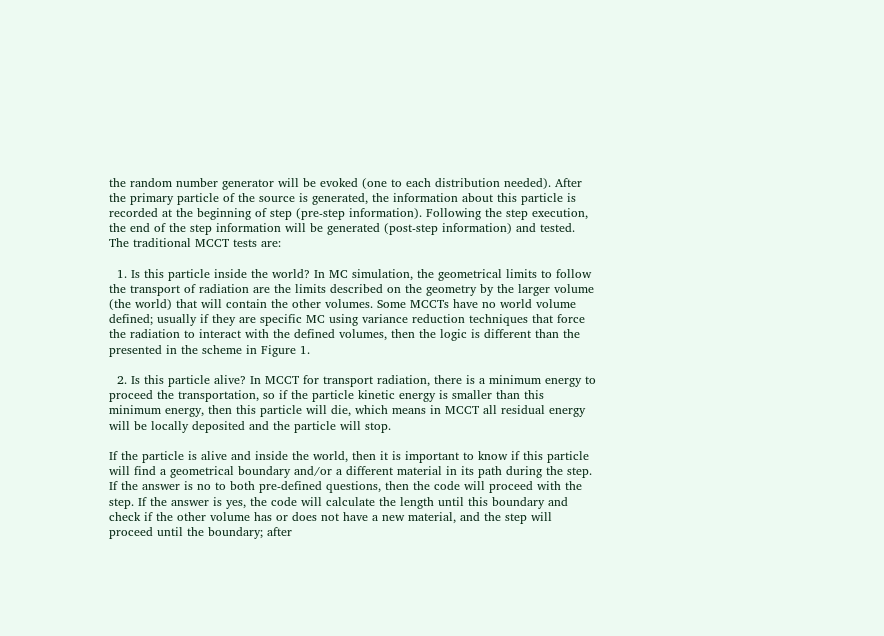the random number generator will be evoked (one to each distribution needed). After the primary particle of the source is generated, the information about this particle is recorded at the beginning of step (pre-step information). Following the step execution, the end of the step information will be generated (post-step information) and tested. The traditional MCCT tests are:

  1. Is this particle inside the world? In MC simulation, the geometrical limits to follow the transport of radiation are the limits described on the geometry by the larger volume (the world) that will contain the other volumes. Some MCCTs have no world volume defined; usually if they are specific MC using variance reduction techniques that force the radiation to interact with the defined volumes, then the logic is different than the presented in the scheme in Figure 1.

  2. Is this particle alive? In MCCT for transport radiation, there is a minimum energy to proceed the transportation, so if the particle kinetic energy is smaller than this minimum energy, then this particle will die, which means in MCCT all residual energy will be locally deposited and the particle will stop.

If the particle is alive and inside the world, then it is important to know if this particle will find a geometrical boundary and/or a different material in its path during the step. If the answer is no to both pre-defined questions, then the code will proceed with the step. If the answer is yes, the code will calculate the length until this boundary and check if the other volume has or does not have a new material, and the step will proceed until the boundary; after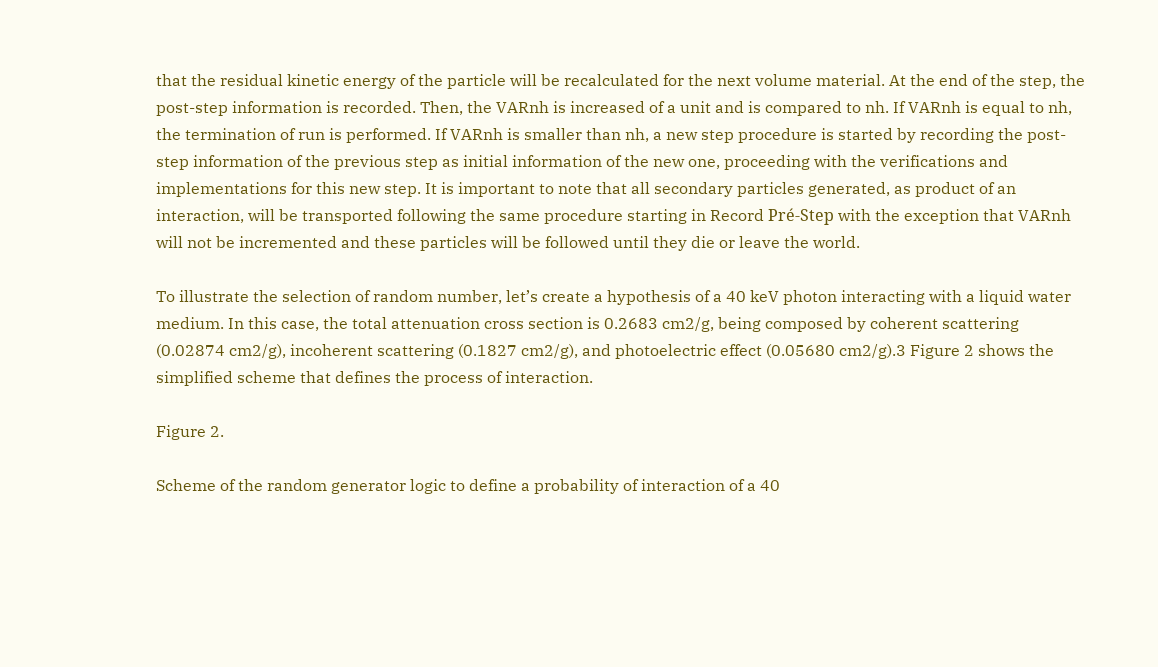that the residual kinetic energy of the particle will be recalculated for the next volume material. At the end of the step, the post-step information is recorded. Then, the VARnh is increased of a unit and is compared to nh. If VARnh is equal to nh, the termination of run is performed. If VARnh is smaller than nh, a new step procedure is started by recording the post-step information of the previous step as initial information of the new one, proceeding with the verifications and implementations for this new step. It is important to note that all secondary particles generated, as product of an interaction, will be transported following the same procedure starting in Record Pré-Step with the exception that VARnh will not be incremented and these particles will be followed until they die or leave the world.

To illustrate the selection of random number, let’s create a hypothesis of a 40 keV photon interacting with a liquid water medium. In this case, the total attenuation cross section is 0.2683 cm2/g, being composed by coherent scattering (0.02874 cm2/g), incoherent scattering (0.1827 cm2/g), and photoelectric effect (0.05680 cm2/g).3 Figure 2 shows the simplified scheme that defines the process of interaction.

Figure 2.

Scheme of the random generator logic to define a probability of interaction of a 40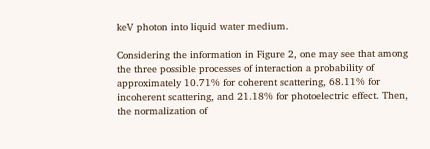keV photon into liquid water medium.

Considering the information in Figure 2, one may see that among the three possible processes of interaction a probability of approximately 10.71% for coherent scattering, 68.11% for incoherent scattering, and 21.18% for photoelectric effect. Then, the normalization of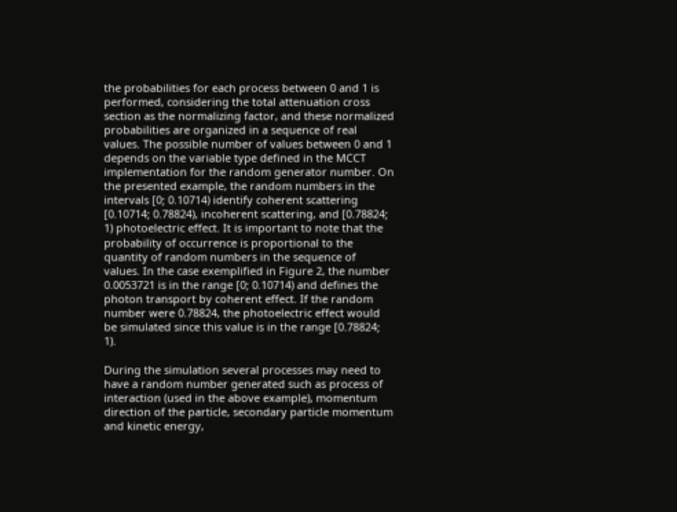the probabilities for each process between 0 and 1 is performed, considering the total attenuation cross section as the normalizing factor, and these normalized probabilities are organized in a sequence of real values. The possible number of values between 0 and 1 depends on the variable type defined in the MCCT implementation for the random generator number. On the presented example, the random numbers in the intervals [0; 0.10714) identify coherent scattering [0.10714; 0.78824), incoherent scattering, and [0.78824; 1) photoelectric effect. It is important to note that the probability of occurrence is proportional to the quantity of random numbers in the sequence of values. In the case exemplified in Figure 2, the number 0.0053721 is in the range [0; 0.10714) and defines the photon transport by coherent effect. If the random number were 0.78824, the photoelectric effect would be simulated since this value is in the range [0.78824; 1).

During the simulation several processes may need to have a random number generated such as process of interaction (used in the above example), momentum direction of the particle, secondary particle momentum and kinetic energy,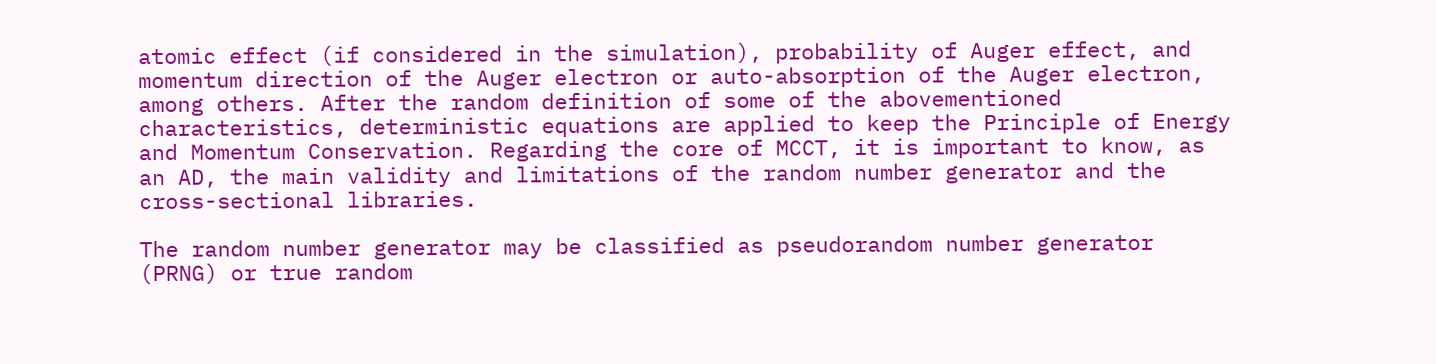atomic effect (if considered in the simulation), probability of Auger effect, and momentum direction of the Auger electron or auto-absorption of the Auger electron, among others. After the random definition of some of the abovementioned characteristics, deterministic equations are applied to keep the Principle of Energy and Momentum Conservation. Regarding the core of MCCT, it is important to know, as an AD, the main validity and limitations of the random number generator and the cross-sectional libraries.

The random number generator may be classified as pseudorandom number generator (PRNG) or true random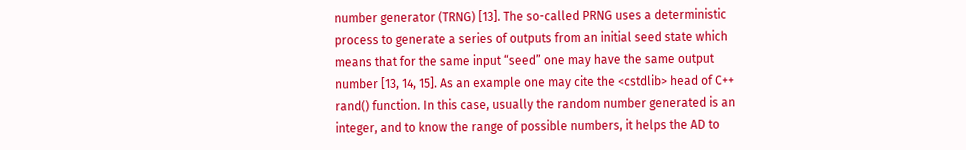number generator (TRNG) [13]. The so-called PRNG uses a deterministic process to generate a series of outputs from an initial seed state which means that for the same input “seed” one may have the same output number [13, 14, 15]. As an example one may cite the <cstdlib> head of C++ rand() function. In this case, usually the random number generated is an integer, and to know the range of possible numbers, it helps the AD to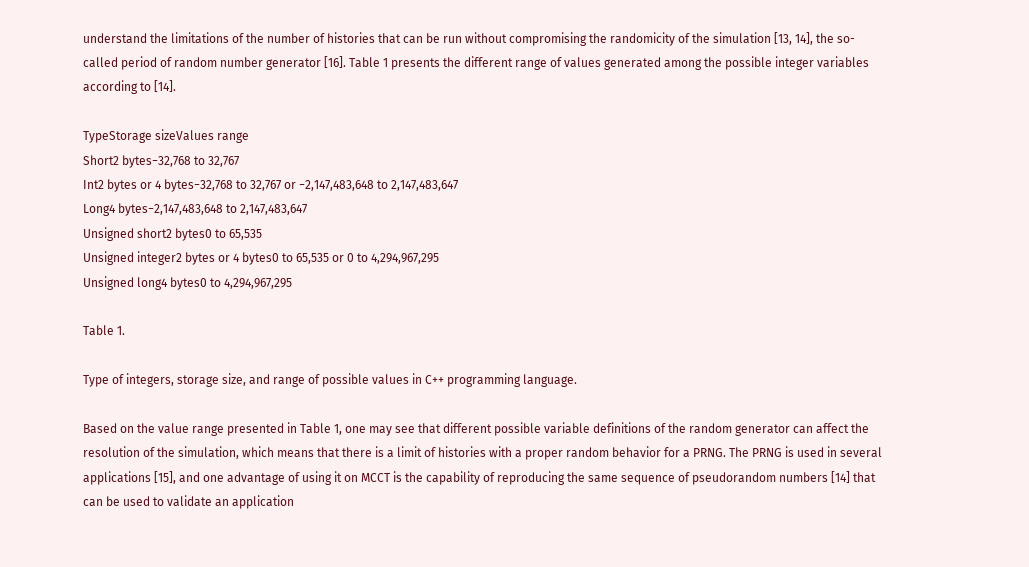understand the limitations of the number of histories that can be run without compromising the randomicity of the simulation [13, 14], the so-called period of random number generator [16]. Table 1 presents the different range of values generated among the possible integer variables according to [14].

TypeStorage sizeValues range
Short2 bytes−32,768 to 32,767
Int2 bytes or 4 bytes−32,768 to 32,767 or −2,147,483,648 to 2,147,483,647
Long4 bytes−2,147,483,648 to 2,147,483,647
Unsigned short2 bytes0 to 65,535
Unsigned integer2 bytes or 4 bytes0 to 65,535 or 0 to 4,294,967,295
Unsigned long4 bytes0 to 4,294,967,295

Table 1.

Type of integers, storage size, and range of possible values in C++ programming language.

Based on the value range presented in Table 1, one may see that different possible variable definitions of the random generator can affect the resolution of the simulation, which means that there is a limit of histories with a proper random behavior for a PRNG. The PRNG is used in several applications [15], and one advantage of using it on MCCT is the capability of reproducing the same sequence of pseudorandom numbers [14] that can be used to validate an application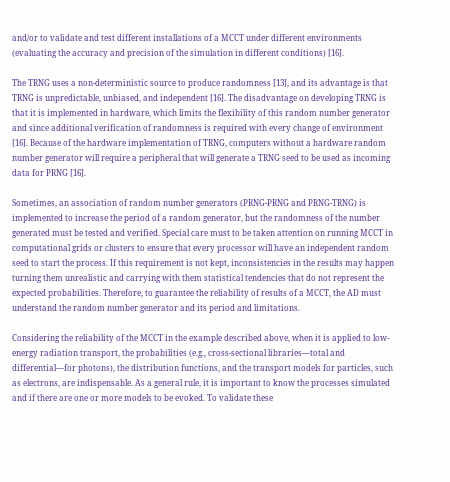and/or to validate and test different installations of a MCCT under different environments (evaluating the accuracy and precision of the simulation in different conditions) [16].

The TRNG uses a non-deterministic source to produce randomness [13], and its advantage is that TRNG is unpredictable, unbiased, and independent [16]. The disadvantage on developing TRNG is that it is implemented in hardware, which limits the flexibility of this random number generator and since additional verification of randomness is required with every change of environment [16]. Because of the hardware implementation of TRNG, computers without a hardware random number generator will require a peripheral that will generate a TRNG seed to be used as incoming data for PRNG [16].

Sometimes, an association of random number generators (PRNG-PRNG and PRNG-TRNG) is implemented to increase the period of a random generator, but the randomness of the number generated must be tested and verified. Special care must to be taken attention on running MCCT in computational grids or clusters to ensure that every processor will have an independent random seed to start the process. If this requirement is not kept, inconsistencies in the results may happen turning them unrealistic and carrying with them statistical tendencies that do not represent the expected probabilities. Therefore, to guarantee the reliability of results of a MCCT, the AD must understand the random number generator and its period and limitations.

Considering the reliability of the MCCT in the example described above, when it is applied to low-energy radiation transport, the probabilities (e.g., cross-sectional libraries—total and differential—for photons), the distribution functions, and the transport models for particles, such as electrons, are indispensable. As a general rule, it is important to know the processes simulated and if there are one or more models to be evoked. To validate these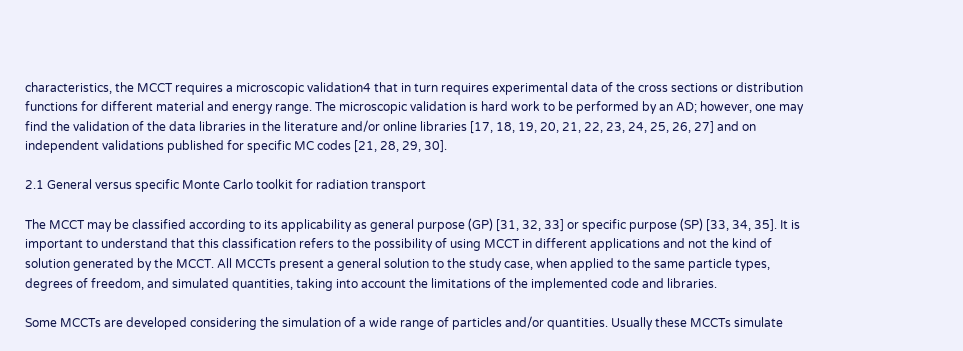characteristics, the MCCT requires a microscopic validation4 that in turn requires experimental data of the cross sections or distribution functions for different material and energy range. The microscopic validation is hard work to be performed by an AD; however, one may find the validation of the data libraries in the literature and/or online libraries [17, 18, 19, 20, 21, 22, 23, 24, 25, 26, 27] and on independent validations published for specific MC codes [21, 28, 29, 30].

2.1 General versus specific Monte Carlo toolkit for radiation transport

The MCCT may be classified according to its applicability as general purpose (GP) [31, 32, 33] or specific purpose (SP) [33, 34, 35]. It is important to understand that this classification refers to the possibility of using MCCT in different applications and not the kind of solution generated by the MCCT. All MCCTs present a general solution to the study case, when applied to the same particle types, degrees of freedom, and simulated quantities, taking into account the limitations of the implemented code and libraries.

Some MCCTs are developed considering the simulation of a wide range of particles and/or quantities. Usually these MCCTs simulate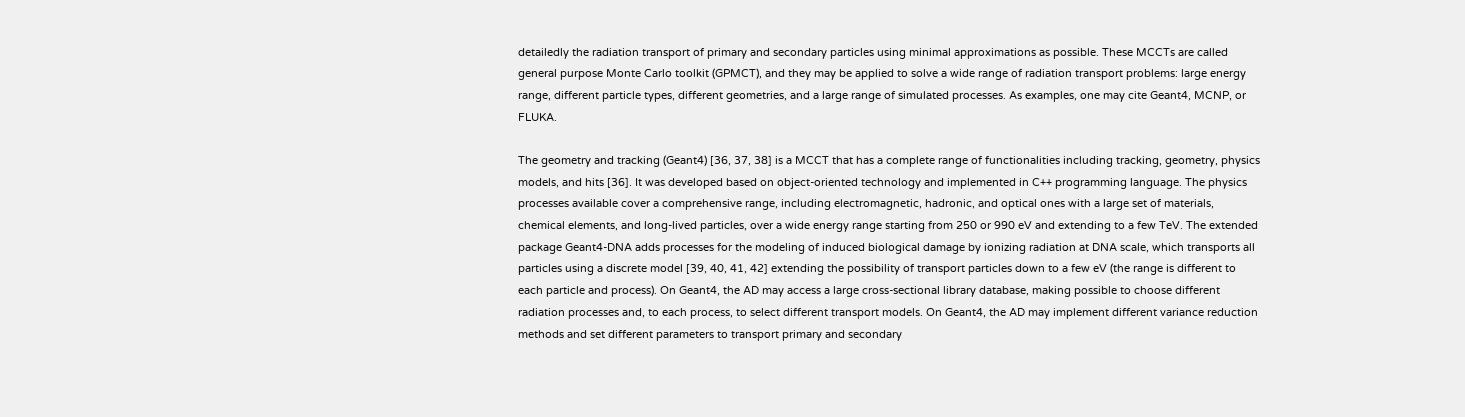detailedly the radiation transport of primary and secondary particles using minimal approximations as possible. These MCCTs are called general purpose Monte Carlo toolkit (GPMCT), and they may be applied to solve a wide range of radiation transport problems: large energy range, different particle types, different geometries, and a large range of simulated processes. As examples, one may cite Geant4, MCNP, or FLUKA.

The geometry and tracking (Geant4) [36, 37, 38] is a MCCT that has a complete range of functionalities including tracking, geometry, physics models, and hits [36]. It was developed based on object-oriented technology and implemented in C++ programming language. The physics processes available cover a comprehensive range, including electromagnetic, hadronic, and optical ones with a large set of materials, chemical elements, and long-lived particles, over a wide energy range starting from 250 or 990 eV and extending to a few TeV. The extended package Geant4-DNA adds processes for the modeling of induced biological damage by ionizing radiation at DNA scale, which transports all particles using a discrete model [39, 40, 41, 42] extending the possibility of transport particles down to a few eV (the range is different to each particle and process). On Geant4, the AD may access a large cross-sectional library database, making possible to choose different radiation processes and, to each process, to select different transport models. On Geant4, the AD may implement different variance reduction methods and set different parameters to transport primary and secondary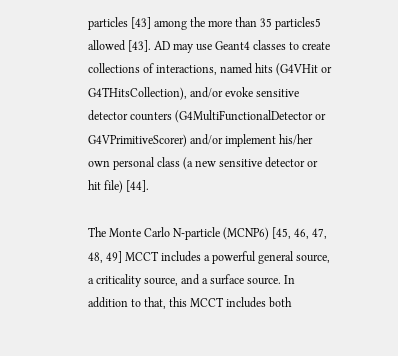particles [43] among the more than 35 particles5 allowed [43]. AD may use Geant4 classes to create collections of interactions, named hits (G4VHit or G4THitsCollection), and/or evoke sensitive detector counters (G4MultiFunctionalDetector or G4VPrimitiveScorer) and/or implement his/her own personal class (a new sensitive detector or hit file) [44].

The Monte Carlo N-particle (MCNP6) [45, 46, 47, 48, 49] MCCT includes a powerful general source, a criticality source, and a surface source. In addition to that, this MCCT includes both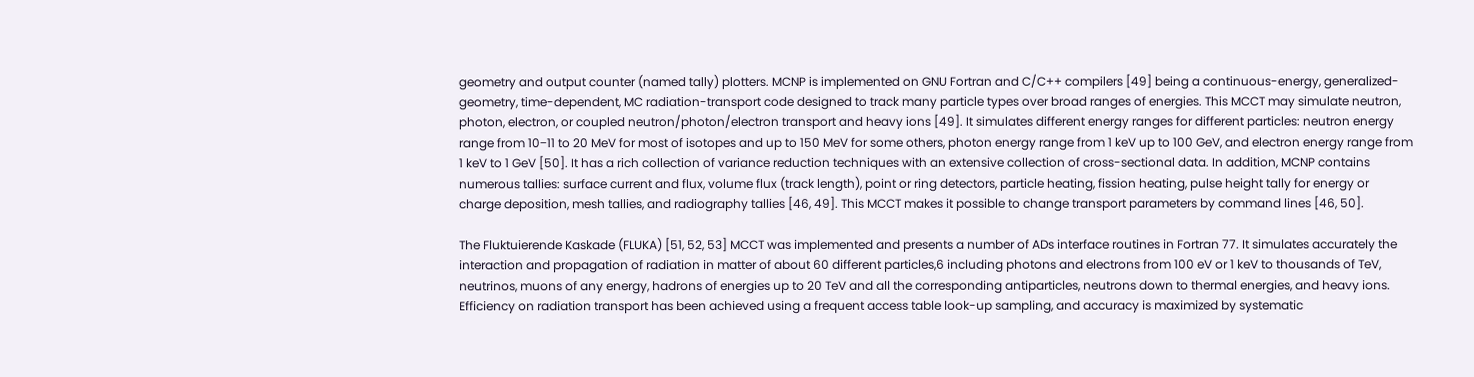geometry and output counter (named tally) plotters. MCNP is implemented on GNU Fortran and C/C++ compilers [49] being a continuous-energy, generalized-geometry, time-dependent, MC radiation-transport code designed to track many particle types over broad ranges of energies. This MCCT may simulate neutron, photon, electron, or coupled neutron/photon/electron transport and heavy ions [49]. It simulates different energy ranges for different particles: neutron energy range from 10−11 to 20 MeV for most of isotopes and up to 150 MeV for some others, photon energy range from 1 keV up to 100 GeV, and electron energy range from 1 keV to 1 GeV [50]. It has a rich collection of variance reduction techniques with an extensive collection of cross-sectional data. In addition, MCNP contains numerous tallies: surface current and flux, volume flux (track length), point or ring detectors, particle heating, fission heating, pulse height tally for energy or charge deposition, mesh tallies, and radiography tallies [46, 49]. This MCCT makes it possible to change transport parameters by command lines [46, 50].

The Fluktuierende Kaskade (FLUKA) [51, 52, 53] MCCT was implemented and presents a number of ADs interface routines in Fortran 77. It simulates accurately the interaction and propagation of radiation in matter of about 60 different particles,6 including photons and electrons from 100 eV or 1 keV to thousands of TeV, neutrinos, muons of any energy, hadrons of energies up to 20 TeV and all the corresponding antiparticles, neutrons down to thermal energies, and heavy ions. Efficiency on radiation transport has been achieved using a frequent access table look-up sampling, and accuracy is maximized by systematic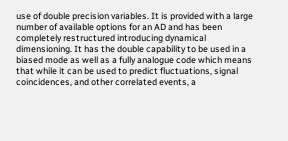use of double precision variables. It is provided with a large number of available options for an AD and has been completely restructured introducing dynamical dimensioning. It has the double capability to be used in a biased mode as well as a fully analogue code which means that while it can be used to predict fluctuations, signal coincidences, and other correlated events, a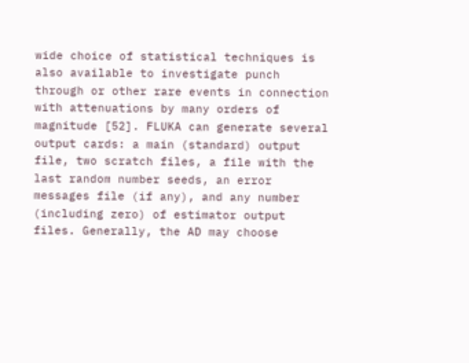wide choice of statistical techniques is also available to investigate punch through or other rare events in connection with attenuations by many orders of magnitude [52]. FLUKA can generate several output cards: a main (standard) output file, two scratch files, a file with the last random number seeds, an error messages file (if any), and any number (including zero) of estimator output files. Generally, the AD may choose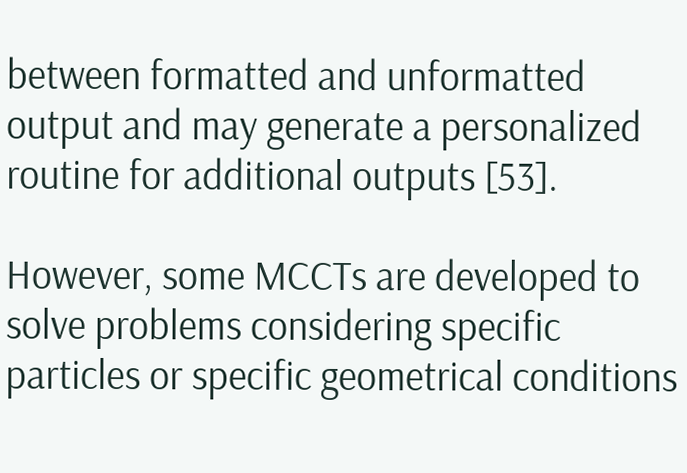between formatted and unformatted output and may generate a personalized routine for additional outputs [53].

However, some MCCTs are developed to solve problems considering specific particles or specific geometrical conditions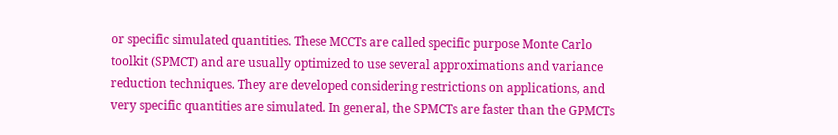or specific simulated quantities. These MCCTs are called specific purpose Monte Carlo toolkit (SPMCT) and are usually optimized to use several approximations and variance reduction techniques. They are developed considering restrictions on applications, and very specific quantities are simulated. In general, the SPMCTs are faster than the GPMCTs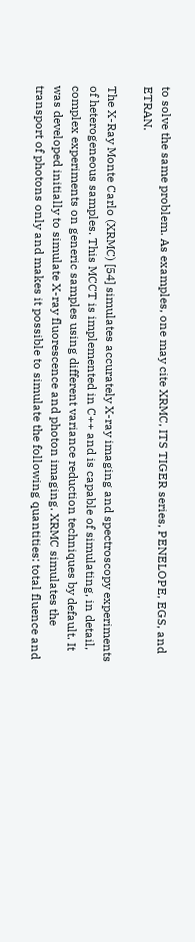to solve the same problem. As examples, one may cite XRMC, ITS TIGER series, PENELOPE, EGS, and ETRAN.

The X-Ray Monte Carlo (XRMC) [54] simulates accurately X-ray imaging and spectroscopy experiments of heterogeneous samples. This MCCT is implemented in C++ and is capable of simulating, in detail, complex experiments on generic samples using different variance reduction techniques by default. It was developed initially to simulate X-ray fluorescence and photon imaging. XRMC simulates the transport of photons only and makes it possible to simulate the following quantities: total fluence and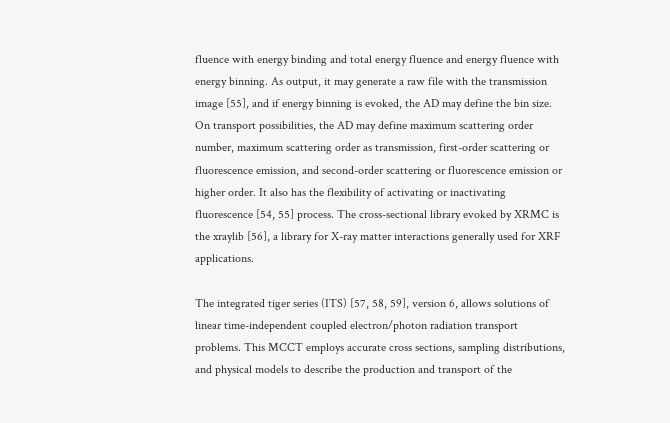fluence with energy binding and total energy fluence and energy fluence with energy binning. As output, it may generate a raw file with the transmission image [55], and if energy binning is evoked, the AD may define the bin size. On transport possibilities, the AD may define maximum scattering order number, maximum scattering order as transmission, first-order scattering or fluorescence emission, and second-order scattering or fluorescence emission or higher order. It also has the flexibility of activating or inactivating fluorescence [54, 55] process. The cross-sectional library evoked by XRMC is the xraylib [56], a library for X-ray matter interactions generally used for XRF applications.

The integrated tiger series (ITS) [57, 58, 59], version 6, allows solutions of linear time-independent coupled electron/photon radiation transport problems. This MCCT employs accurate cross sections, sampling distributions, and physical models to describe the production and transport of the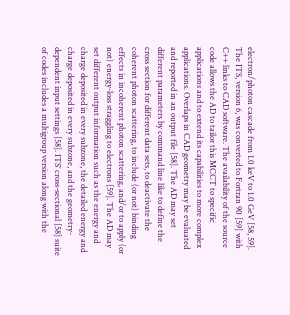electron/photon cascade from 1.0 keV to 1.0 GeV [58, 59]. The ITS, version 6, was converted to Fortran 90 [59] with C++ links to CAD software. The availability of the source code allows the AD to tailor this MCCT to specific applications and to extend its capabilities to more complex applications. Overlaps in CAD geometry may be evaluated and reported in an output file [58]. The AD may set different parameters by command line like to define the cross section for different data sets, to deactivate the coherent photon scattering, to include (or not) binding effects in incoherent photon scattering, and/or to apply (or not) energy-loss straggling to electrons [59]. The AD may set different output information such as the energy and charge deposited in every subzone, the detailed energy and charge deposited in every subzone, and the geometry-dependent input settings [58]. ITS’ cross-sectional [58] suite of codes includes a multigroup version along with the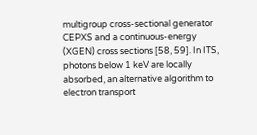multigroup cross-sectional generator CEPXS and a continuous-energy (XGEN) cross sections [58, 59]. In ITS, photons below 1 keV are locally absorbed, an alternative algorithm to electron transport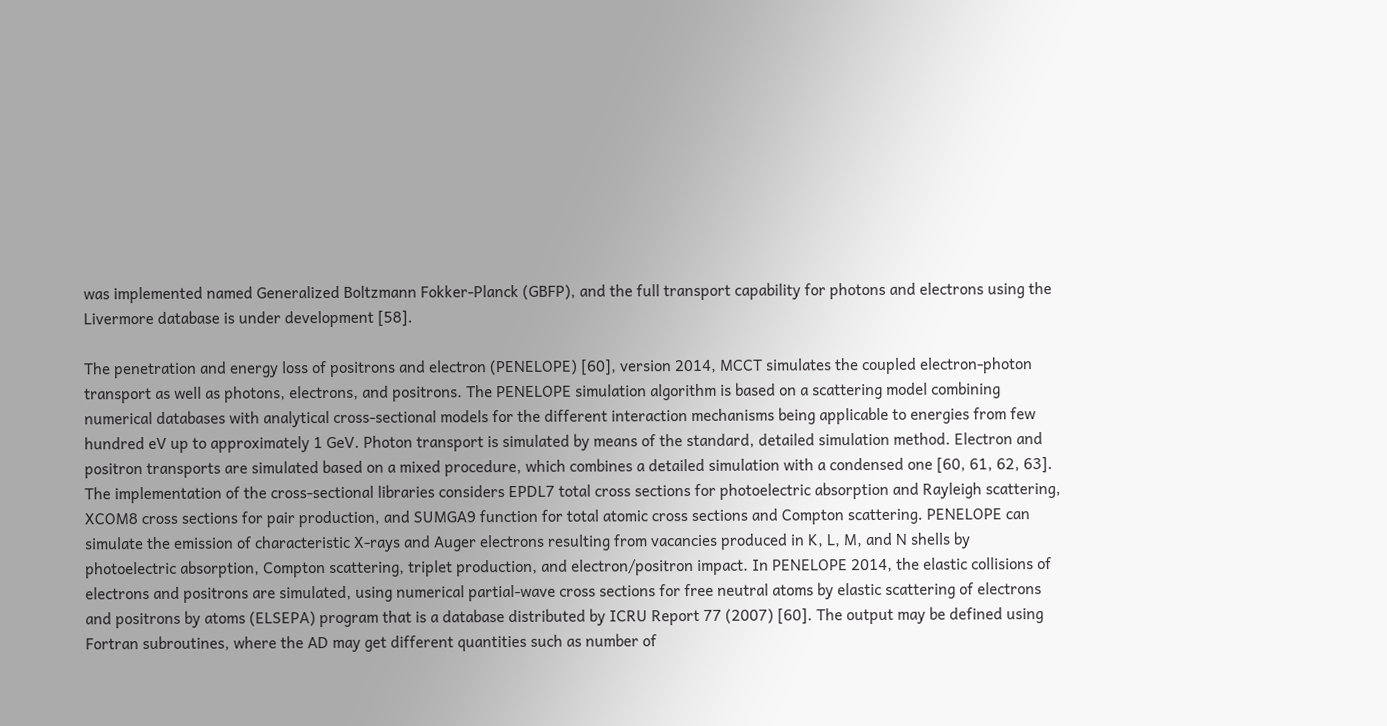was implemented named Generalized Boltzmann Fokker-Planck (GBFP), and the full transport capability for photons and electrons using the Livermore database is under development [58].

The penetration and energy loss of positrons and electron (PENELOPE) [60], version 2014, MCCT simulates the coupled electron-photon transport as well as photons, electrons, and positrons. The PENELOPE simulation algorithm is based on a scattering model combining numerical databases with analytical cross-sectional models for the different interaction mechanisms being applicable to energies from few hundred eV up to approximately 1 GeV. Photon transport is simulated by means of the standard, detailed simulation method. Electron and positron transports are simulated based on a mixed procedure, which combines a detailed simulation with a condensed one [60, 61, 62, 63]. The implementation of the cross-sectional libraries considers EPDL7 total cross sections for photoelectric absorption and Rayleigh scattering, XCOM8 cross sections for pair production, and SUMGA9 function for total atomic cross sections and Compton scattering. PENELOPE can simulate the emission of characteristic X-rays and Auger electrons resulting from vacancies produced in K, L, M, and N shells by photoelectric absorption, Compton scattering, triplet production, and electron/positron impact. In PENELOPE 2014, the elastic collisions of electrons and positrons are simulated, using numerical partial-wave cross sections for free neutral atoms by elastic scattering of electrons and positrons by atoms (ELSEPA) program that is a database distributed by ICRU Report 77 (2007) [60]. The output may be defined using Fortran subroutines, where the AD may get different quantities such as number of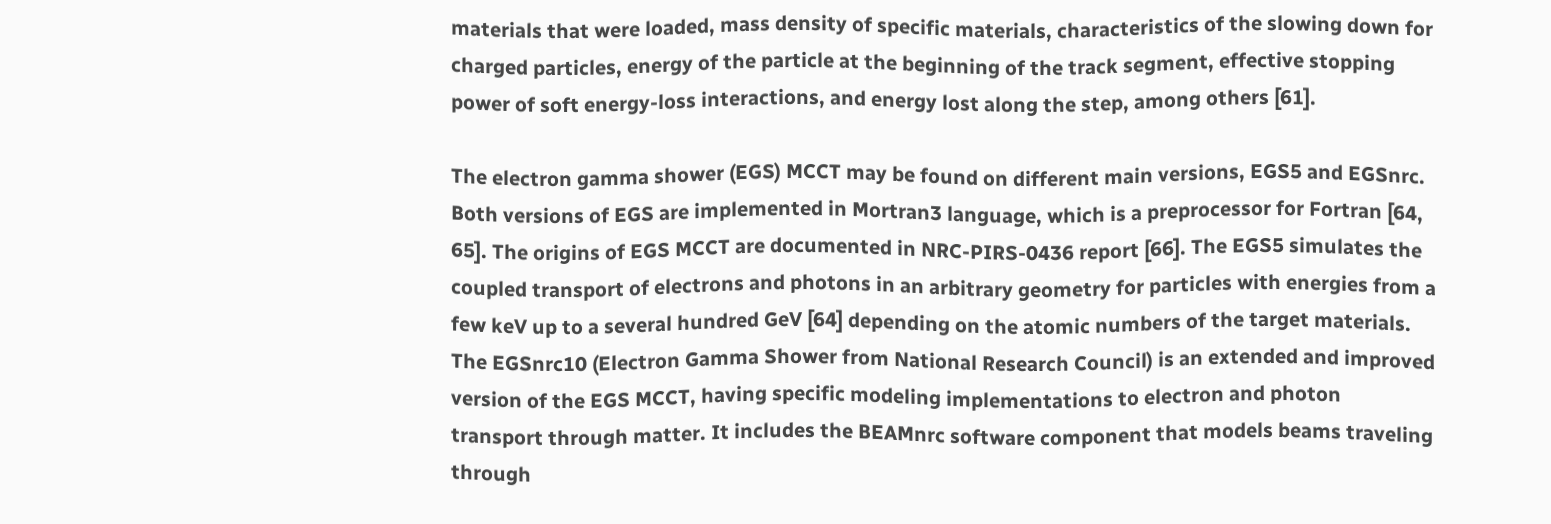materials that were loaded, mass density of specific materials, characteristics of the slowing down for charged particles, energy of the particle at the beginning of the track segment, effective stopping power of soft energy-loss interactions, and energy lost along the step, among others [61].

The electron gamma shower (EGS) MCCT may be found on different main versions, EGS5 and EGSnrc. Both versions of EGS are implemented in Mortran3 language, which is a preprocessor for Fortran [64, 65]. The origins of EGS MCCT are documented in NRC-PIRS-0436 report [66]. The EGS5 simulates the coupled transport of electrons and photons in an arbitrary geometry for particles with energies from a few keV up to a several hundred GeV [64] depending on the atomic numbers of the target materials. The EGSnrc10 (Electron Gamma Shower from National Research Council) is an extended and improved version of the EGS MCCT, having specific modeling implementations to electron and photon transport through matter. It includes the BEAMnrc software component that models beams traveling through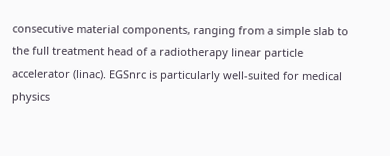consecutive material components, ranging from a simple slab to the full treatment head of a radiotherapy linear particle accelerator (linac). EGSnrc is particularly well-suited for medical physics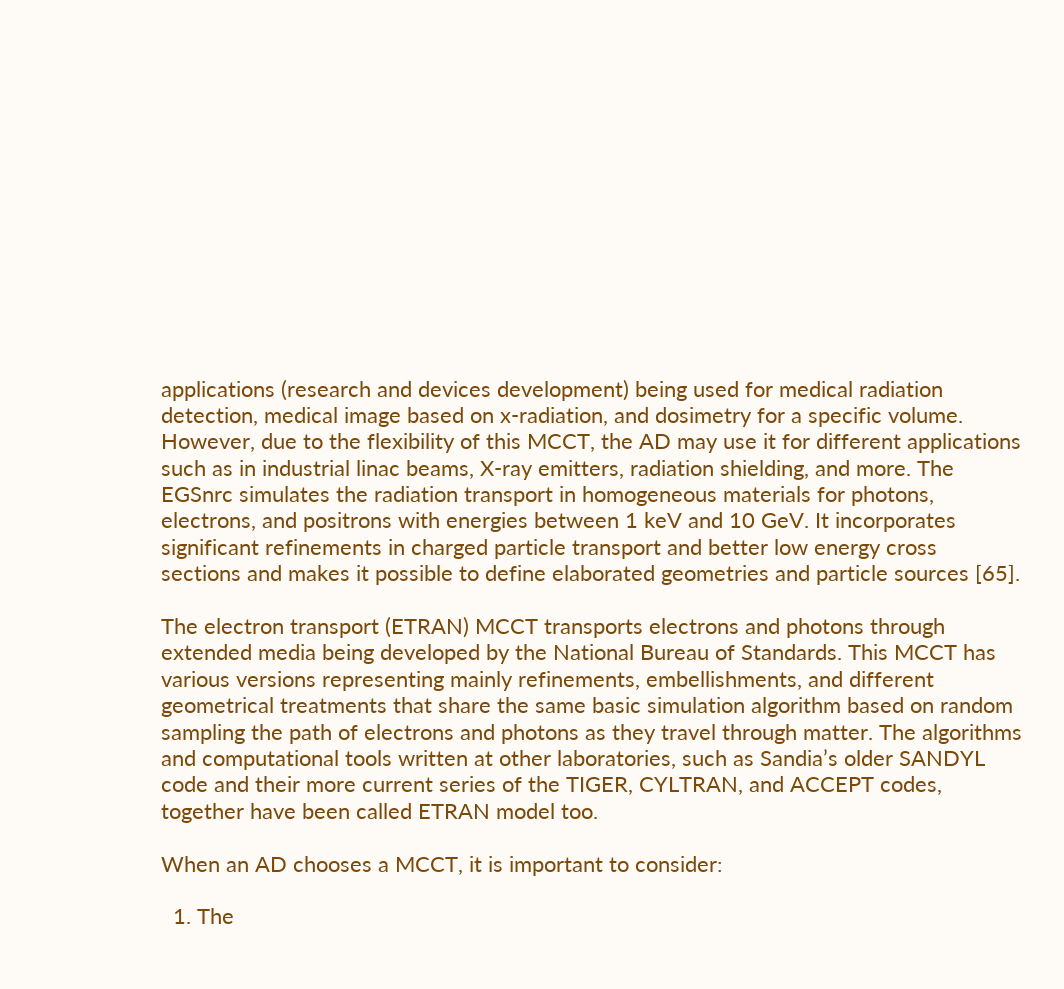applications (research and devices development) being used for medical radiation detection, medical image based on x-radiation, and dosimetry for a specific volume. However, due to the flexibility of this MCCT, the AD may use it for different applications such as in industrial linac beams, X-ray emitters, radiation shielding, and more. The EGSnrc simulates the radiation transport in homogeneous materials for photons, electrons, and positrons with energies between 1 keV and 10 GeV. It incorporates significant refinements in charged particle transport and better low energy cross sections and makes it possible to define elaborated geometries and particle sources [65].

The electron transport (ETRAN) MCCT transports electrons and photons through extended media being developed by the National Bureau of Standards. This MCCT has various versions representing mainly refinements, embellishments, and different geometrical treatments that share the same basic simulation algorithm based on random sampling the path of electrons and photons as they travel through matter. The algorithms and computational tools written at other laboratories, such as Sandia’s older SANDYL code and their more current series of the TIGER, CYLTRAN, and ACCEPT codes, together have been called ETRAN model too.

When an AD chooses a MCCT, it is important to consider:

  1. The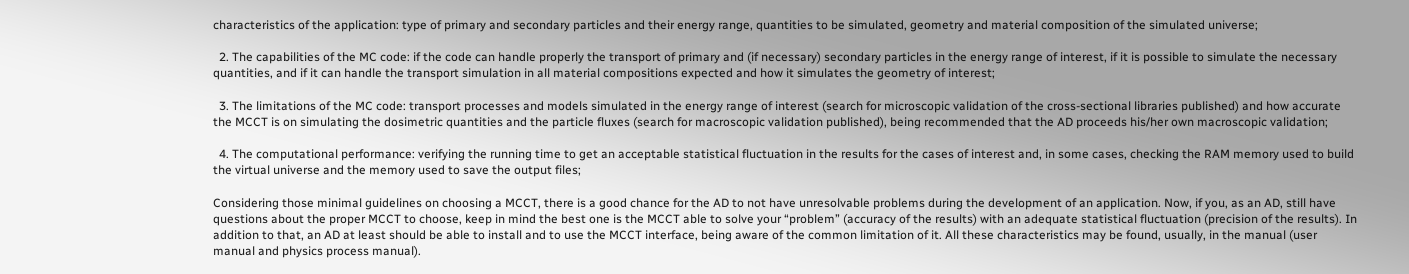characteristics of the application: type of primary and secondary particles and their energy range, quantities to be simulated, geometry and material composition of the simulated universe;

  2. The capabilities of the MC code: if the code can handle properly the transport of primary and (if necessary) secondary particles in the energy range of interest, if it is possible to simulate the necessary quantities, and if it can handle the transport simulation in all material compositions expected and how it simulates the geometry of interest;

  3. The limitations of the MC code: transport processes and models simulated in the energy range of interest (search for microscopic validation of the cross-sectional libraries published) and how accurate the MCCT is on simulating the dosimetric quantities and the particle fluxes (search for macroscopic validation published), being recommended that the AD proceeds his/her own macroscopic validation;

  4. The computational performance: verifying the running time to get an acceptable statistical fluctuation in the results for the cases of interest and, in some cases, checking the RAM memory used to build the virtual universe and the memory used to save the output files;

Considering those minimal guidelines on choosing a MCCT, there is a good chance for the AD to not have unresolvable problems during the development of an application. Now, if you, as an AD, still have questions about the proper MCCT to choose, keep in mind the best one is the MCCT able to solve your “problem” (accuracy of the results) with an adequate statistical fluctuation (precision of the results). In addition to that, an AD at least should be able to install and to use the MCCT interface, being aware of the common limitation of it. All these characteristics may be found, usually, in the manual (user manual and physics process manual).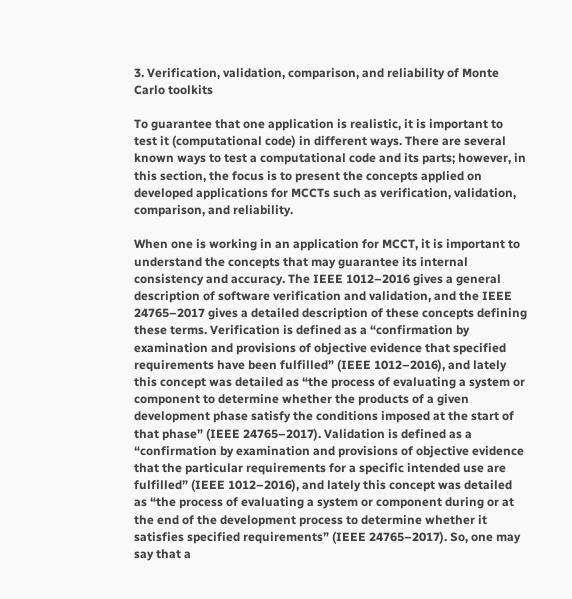3. Verification, validation, comparison, and reliability of Monte Carlo toolkits

To guarantee that one application is realistic, it is important to test it (computational code) in different ways. There are several known ways to test a computational code and its parts; however, in this section, the focus is to present the concepts applied on developed applications for MCCTs such as verification, validation, comparison, and reliability.

When one is working in an application for MCCT, it is important to understand the concepts that may guarantee its internal consistency and accuracy. The IEEE 1012–2016 gives a general description of software verification and validation, and the IEEE 24765–2017 gives a detailed description of these concepts defining these terms. Verification is defined as a “confirmation by examination and provisions of objective evidence that specified requirements have been fulfilled” (IEEE 1012–2016), and lately this concept was detailed as “the process of evaluating a system or component to determine whether the products of a given development phase satisfy the conditions imposed at the start of that phase” (IEEE 24765–2017). Validation is defined as a “confirmation by examination and provisions of objective evidence that the particular requirements for a specific intended use are fulfilled” (IEEE 1012–2016), and lately this concept was detailed as “the process of evaluating a system or component during or at the end of the development process to determine whether it satisfies specified requirements” (IEEE 24765–2017). So, one may say that a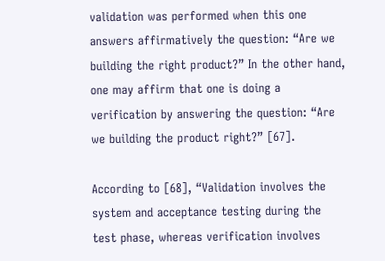validation was performed when this one answers affirmatively the question: “Are we building the right product?” In the other hand, one may affirm that one is doing a verification by answering the question: “Are we building the product right?” [67].

According to [68], “Validation involves the system and acceptance testing during the test phase, whereas verification involves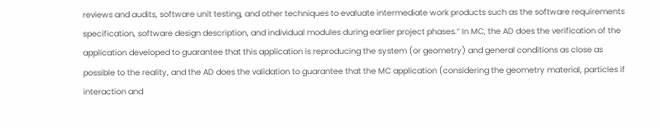reviews and audits, software unit testing, and other techniques to evaluate intermediate work products such as the software requirements specification, software design description, and individual modules during earlier project phases.” In MC, the AD does the verification of the application developed to guarantee that this application is reproducing the system (or geometry) and general conditions as close as possible to the reality, and the AD does the validation to guarantee that the MC application (considering the geometry material, particles if interaction and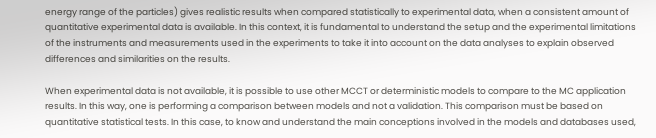energy range of the particles) gives realistic results when compared statistically to experimental data, when a consistent amount of quantitative experimental data is available. In this context, it is fundamental to understand the setup and the experimental limitations of the instruments and measurements used in the experiments to take it into account on the data analyses to explain observed differences and similarities on the results.

When experimental data is not available, it is possible to use other MCCT or deterministic models to compare to the MC application results. In this way, one is performing a comparison between models and not a validation. This comparison must be based on quantitative statistical tests. In this case, to know and understand the main conceptions involved in the models and databases used,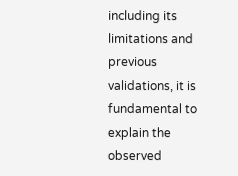including its limitations and previous validations, it is fundamental to explain the observed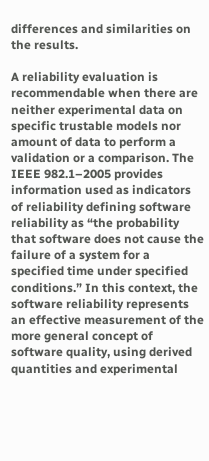differences and similarities on the results.

A reliability evaluation is recommendable when there are neither experimental data on specific trustable models nor amount of data to perform a validation or a comparison. The IEEE 982.1–2005 provides information used as indicators of reliability defining software reliability as “the probability that software does not cause the failure of a system for a specified time under specified conditions.” In this context, the software reliability represents an effective measurement of the more general concept of software quality, using derived quantities and experimental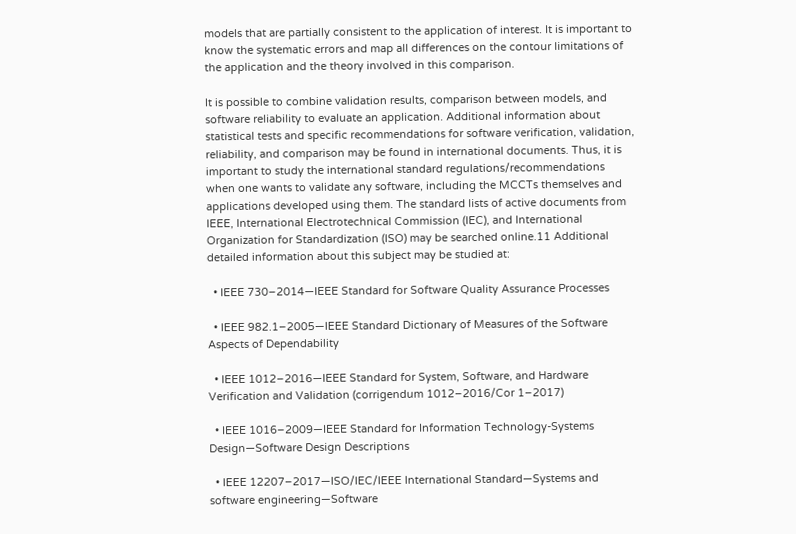models that are partially consistent to the application of interest. It is important to know the systematic errors and map all differences on the contour limitations of the application and the theory involved in this comparison.

It is possible to combine validation results, comparison between models, and software reliability to evaluate an application. Additional information about statistical tests and specific recommendations for software verification, validation, reliability, and comparison may be found in international documents. Thus, it is important to study the international standard regulations/recommendations when one wants to validate any software, including the MCCTs themselves and applications developed using them. The standard lists of active documents from IEEE, International Electrotechnical Commission (IEC), and International Organization for Standardization (ISO) may be searched online.11 Additional detailed information about this subject may be studied at:

  • IEEE 730–2014—IEEE Standard for Software Quality Assurance Processes

  • IEEE 982.1–2005—IEEE Standard Dictionary of Measures of the Software Aspects of Dependability

  • IEEE 1012–2016—IEEE Standard for System, Software, and Hardware Verification and Validation (corrigendum 1012–2016/Cor 1–2017)

  • IEEE 1016–2009—IEEE Standard for Information Technology-Systems Design—Software Design Descriptions

  • IEEE 12207–2017—ISO/IEC/IEEE International Standard—Systems and software engineering—Software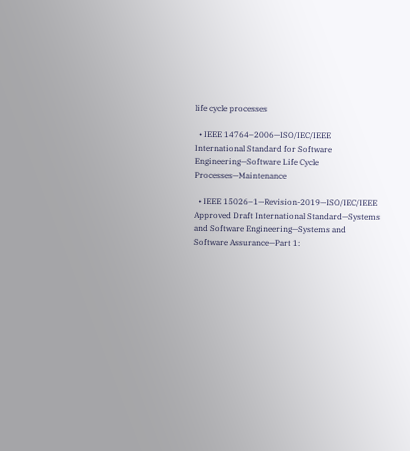life cycle processes

  • IEEE 14764–2006—ISO/IEC/IEEE International Standard for Software Engineering—Software Life Cycle Processes—Maintenance

  • IEEE 15026–1—Revision-2019—ISO/IEC/IEEE Approved Draft International Standard—Systems and Software Engineering—Systems and Software Assurance—Part 1: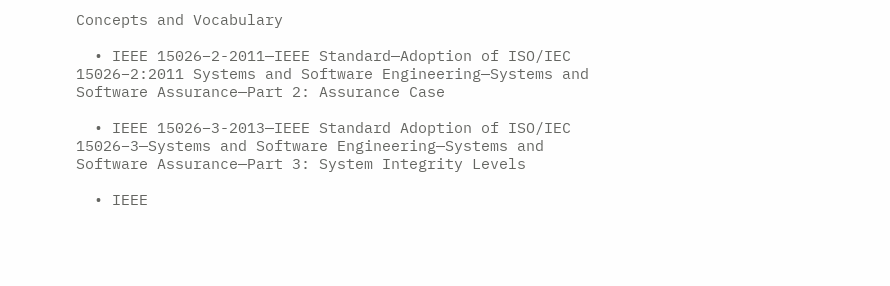Concepts and Vocabulary

  • IEEE 15026–2-2011—IEEE Standard—Adoption of ISO/IEC 15026–2:2011 Systems and Software Engineering—Systems and Software Assurance—Part 2: Assurance Case

  • IEEE 15026–3-2013—IEEE Standard Adoption of ISO/IEC 15026–3—Systems and Software Engineering—Systems and Software Assurance—Part 3: System Integrity Levels

  • IEEE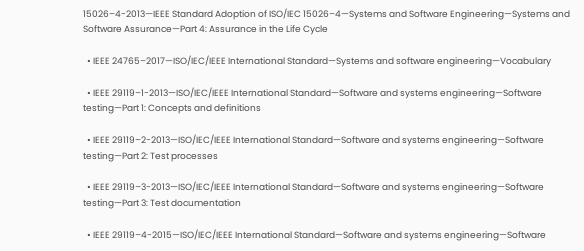15026–4-2013—IEEE Standard Adoption of ISO/IEC 15026–4—Systems and Software Engineering—Systems and Software Assurance—Part 4: Assurance in the Life Cycle

  • IEEE 24765–2017—ISO/IEC/IEEE International Standard—Systems and software engineering—Vocabulary

  • IEEE 29119–1-2013—ISO/IEC/IEEE International Standard—Software and systems engineering—Software testing—Part 1: Concepts and definitions

  • IEEE 29119–2-2013—ISO/IEC/IEEE International Standard—Software and systems engineering—Software testing—Part 2: Test processes

  • IEEE 29119–3-2013—ISO/IEC/IEEE International Standard—Software and systems engineering—Software testing—Part 3: Test documentation

  • IEEE 29119–4-2015—ISO/IEC/IEEE International Standard—Software and systems engineering—Software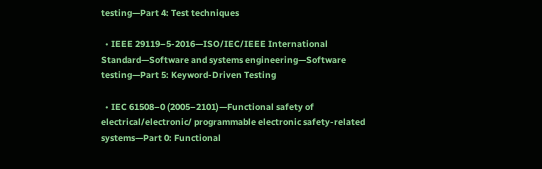testing—Part 4: Test techniques

  • IEEE 29119–5-2016—ISO/IEC/IEEE International Standard—Software and systems engineering—Software testing—Part 5: Keyword-Driven Testing

  • IEC 61508–0 (2005–2101)—Functional safety of electrical/electronic/ programmable electronic safety-related systems—Part 0: Functional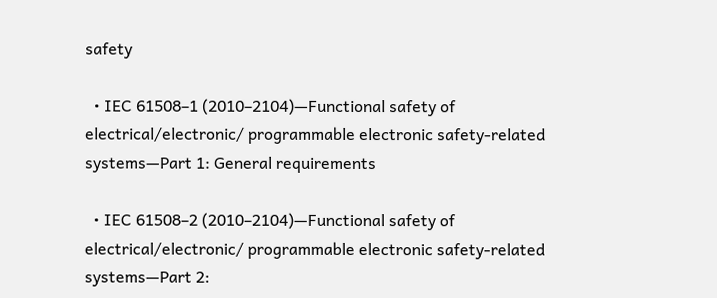safety

  • IEC 61508–1 (2010–2104)—Functional safety of electrical/electronic/ programmable electronic safety-related systems—Part 1: General requirements

  • IEC 61508–2 (2010–2104)—Functional safety of electrical/electronic/ programmable electronic safety-related systems—Part 2: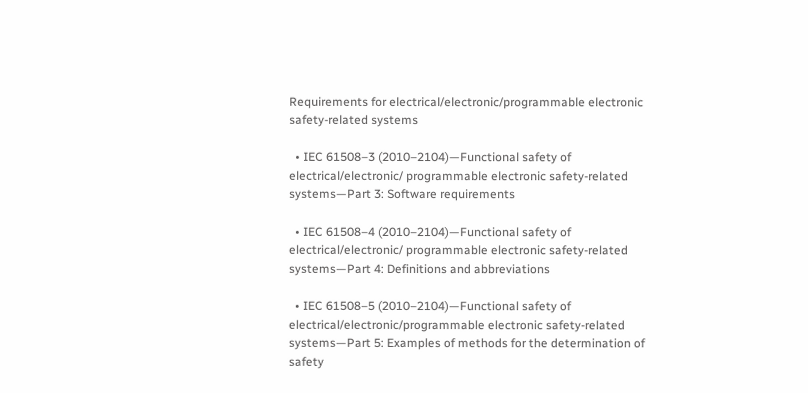Requirements for electrical/electronic/programmable electronic safety-related systems

  • IEC 61508–3 (2010–2104)—Functional safety of electrical/electronic/ programmable electronic safety-related systems—Part 3: Software requirements

  • IEC 61508–4 (2010–2104)—Functional safety of electrical/electronic/ programmable electronic safety-related systems—Part 4: Definitions and abbreviations

  • IEC 61508–5 (2010–2104)—Functional safety of electrical/electronic/programmable electronic safety-related systems—Part 5: Examples of methods for the determination of safety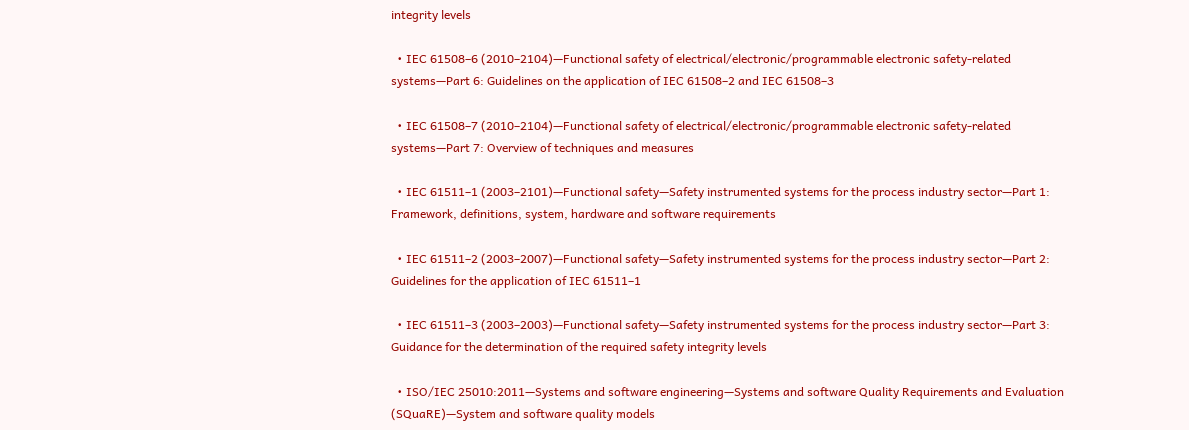integrity levels

  • IEC 61508–6 (2010–2104)—Functional safety of electrical/electronic/programmable electronic safety-related systems—Part 6: Guidelines on the application of IEC 61508–2 and IEC 61508–3

  • IEC 61508–7 (2010–2104)—Functional safety of electrical/electronic/programmable electronic safety-related systems—Part 7: Overview of techniques and measures

  • IEC 61511–1 (2003–2101)—Functional safety—Safety instrumented systems for the process industry sector—Part 1: Framework, definitions, system, hardware and software requirements

  • IEC 61511–2 (2003–2007)—Functional safety—Safety instrumented systems for the process industry sector—Part 2: Guidelines for the application of IEC 61511–1

  • IEC 61511–3 (2003–2003)—Functional safety—Safety instrumented systems for the process industry sector—Part 3: Guidance for the determination of the required safety integrity levels

  • ISO/IEC 25010:2011—Systems and software engineering—Systems and software Quality Requirements and Evaluation (SQuaRE)—System and software quality models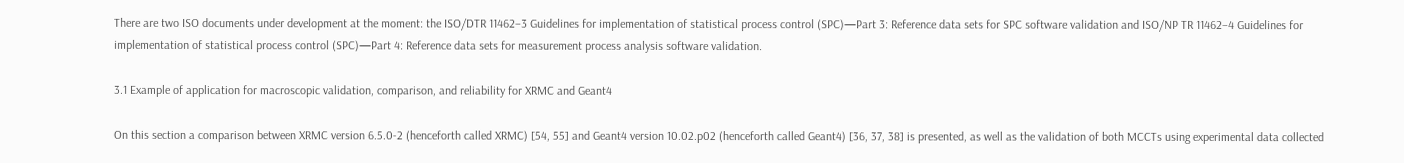There are two ISO documents under development at the moment: the ISO/DTR 11462–3 Guidelines for implementation of statistical process control (SPC)—Part 3: Reference data sets for SPC software validation and ISO/NP TR 11462–4 Guidelines for implementation of statistical process control (SPC)—Part 4: Reference data sets for measurement process analysis software validation.

3.1 Example of application for macroscopic validation, comparison, and reliability for XRMC and Geant4

On this section a comparison between XRMC version 6.5.0-2 (henceforth called XRMC) [54, 55] and Geant4 version 10.02.p02 (henceforth called Geant4) [36, 37, 38] is presented, as well as the validation of both MCCTs using experimental data collected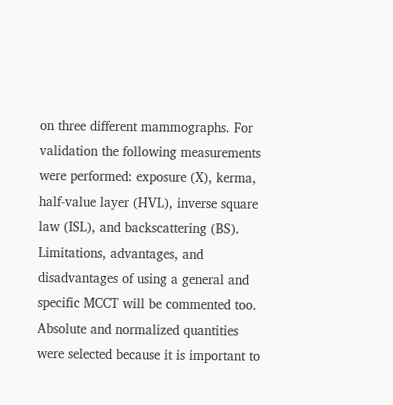on three different mammographs. For validation the following measurements were performed: exposure (X), kerma, half-value layer (HVL), inverse square law (ISL), and backscattering (BS). Limitations, advantages, and disadvantages of using a general and specific MCCT will be commented too. Absolute and normalized quantities were selected because it is important to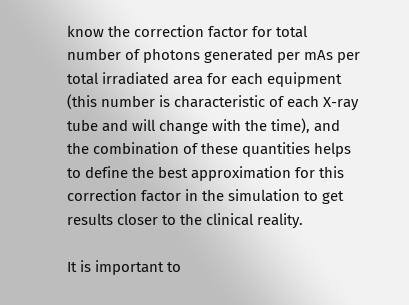know the correction factor for total number of photons generated per mAs per total irradiated area for each equipment (this number is characteristic of each X-ray tube and will change with the time), and the combination of these quantities helps to define the best approximation for this correction factor in the simulation to get results closer to the clinical reality.

It is important to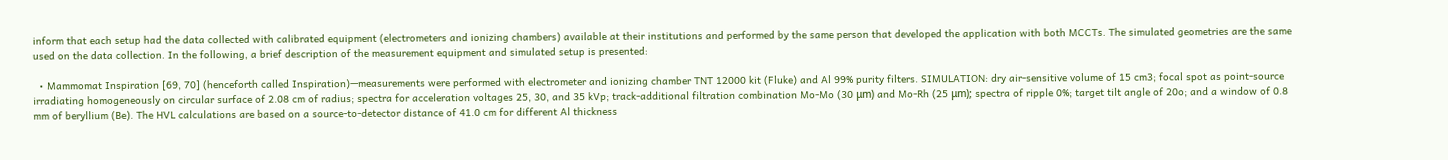inform that each setup had the data collected with calibrated equipment (electrometers and ionizing chambers) available at their institutions and performed by the same person that developed the application with both MCCTs. The simulated geometries are the same used on the data collection. In the following, a brief description of the measurement equipment and simulated setup is presented:

  • Mammomat Inspiration [69, 70] (henceforth called Inspiration)—measurements were performed with electrometer and ionizing chamber TNT 12000 kit (Fluke) and Al 99% purity filters. SIMULATION: dry air-sensitive volume of 15 cm3; focal spot as point-source irradiating homogeneously on circular surface of 2.08 cm of radius; spectra for acceleration voltages 25, 30, and 35 kVp; track-additional filtration combination Mo-Mo (30 μm) and Mo-Rh (25 μm); spectra of ripple 0%; target tilt angle of 20o; and a window of 0.8 mm of beryllium (Be). The HVL calculations are based on a source-to-detector distance of 41.0 cm for different Al thickness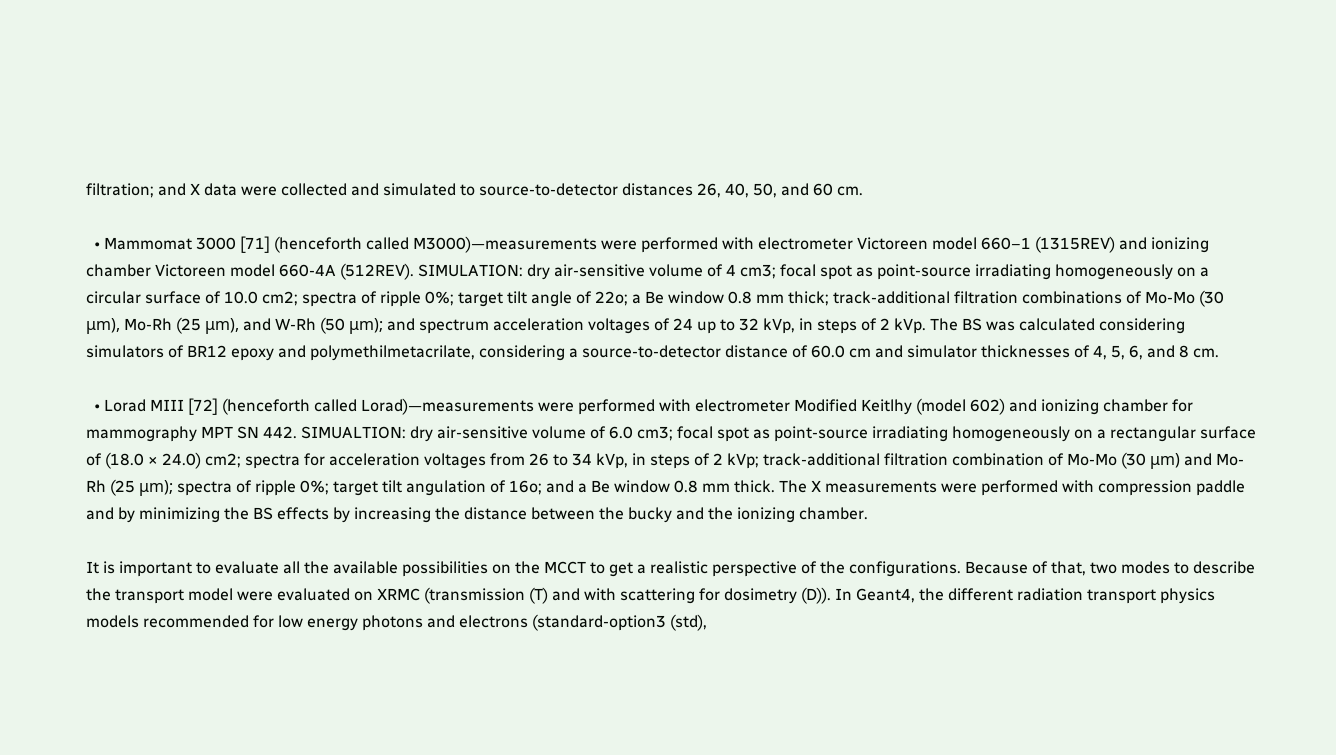filtration; and X data were collected and simulated to source-to-detector distances 26, 40, 50, and 60 cm.

  • Mammomat 3000 [71] (henceforth called M3000)—measurements were performed with electrometer Victoreen model 660–1 (1315REV) and ionizing chamber Victoreen model 660-4A (512REV). SIMULATION: dry air-sensitive volume of 4 cm3; focal spot as point-source irradiating homogeneously on a circular surface of 10.0 cm2; spectra of ripple 0%; target tilt angle of 22o; a Be window 0.8 mm thick; track-additional filtration combinations of Mo-Mo (30 μm), Mo-Rh (25 μm), and W-Rh (50 μm); and spectrum acceleration voltages of 24 up to 32 kVp, in steps of 2 kVp. The BS was calculated considering simulators of BR12 epoxy and polymethilmetacrilate, considering a source-to-detector distance of 60.0 cm and simulator thicknesses of 4, 5, 6, and 8 cm.

  • Lorad MIII [72] (henceforth called Lorad)—measurements were performed with electrometer Modified Keitlhy (model 602) and ionizing chamber for mammography MPT SN 442. SIMUALTION: dry air-sensitive volume of 6.0 cm3; focal spot as point-source irradiating homogeneously on a rectangular surface of (18.0 × 24.0) cm2; spectra for acceleration voltages from 26 to 34 kVp, in steps of 2 kVp; track-additional filtration combination of Mo-Mo (30 μm) and Mo-Rh (25 μm); spectra of ripple 0%; target tilt angulation of 16o; and a Be window 0.8 mm thick. The X measurements were performed with compression paddle and by minimizing the BS effects by increasing the distance between the bucky and the ionizing chamber.

It is important to evaluate all the available possibilities on the MCCT to get a realistic perspective of the configurations. Because of that, two modes to describe the transport model were evaluated on XRMC (transmission (T) and with scattering for dosimetry (D)). In Geant4, the different radiation transport physics models recommended for low energy photons and electrons (standard-option3 (std),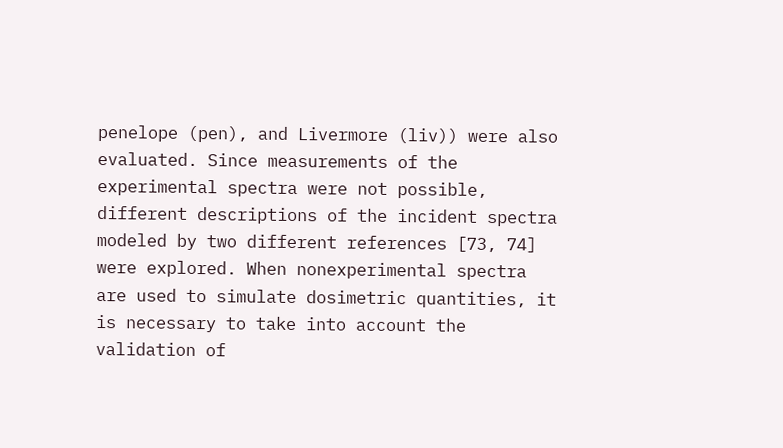penelope (pen), and Livermore (liv)) were also evaluated. Since measurements of the experimental spectra were not possible, different descriptions of the incident spectra modeled by two different references [73, 74] were explored. When nonexperimental spectra are used to simulate dosimetric quantities, it is necessary to take into account the validation of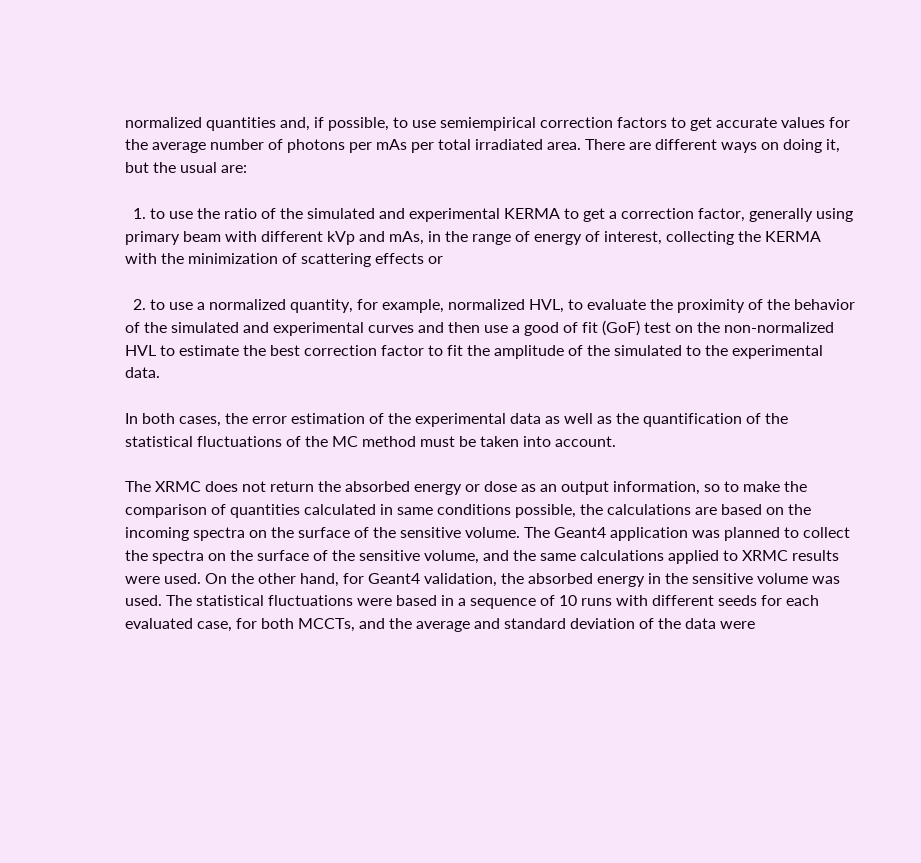normalized quantities and, if possible, to use semiempirical correction factors to get accurate values for the average number of photons per mAs per total irradiated area. There are different ways on doing it, but the usual are:

  1. to use the ratio of the simulated and experimental KERMA to get a correction factor, generally using primary beam with different kVp and mAs, in the range of energy of interest, collecting the KERMA with the minimization of scattering effects or

  2. to use a normalized quantity, for example, normalized HVL, to evaluate the proximity of the behavior of the simulated and experimental curves and then use a good of fit (GoF) test on the non-normalized HVL to estimate the best correction factor to fit the amplitude of the simulated to the experimental data.

In both cases, the error estimation of the experimental data as well as the quantification of the statistical fluctuations of the MC method must be taken into account.

The XRMC does not return the absorbed energy or dose as an output information, so to make the comparison of quantities calculated in same conditions possible, the calculations are based on the incoming spectra on the surface of the sensitive volume. The Geant4 application was planned to collect the spectra on the surface of the sensitive volume, and the same calculations applied to XRMC results were used. On the other hand, for Geant4 validation, the absorbed energy in the sensitive volume was used. The statistical fluctuations were based in a sequence of 10 runs with different seeds for each evaluated case, for both MCCTs, and the average and standard deviation of the data were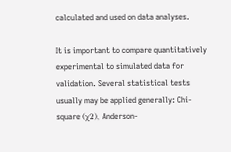calculated and used on data analyses.

It is important to compare quantitatively experimental to simulated data for validation. Several statistical tests usually may be applied generally: Chi-square (χ2), Anderson-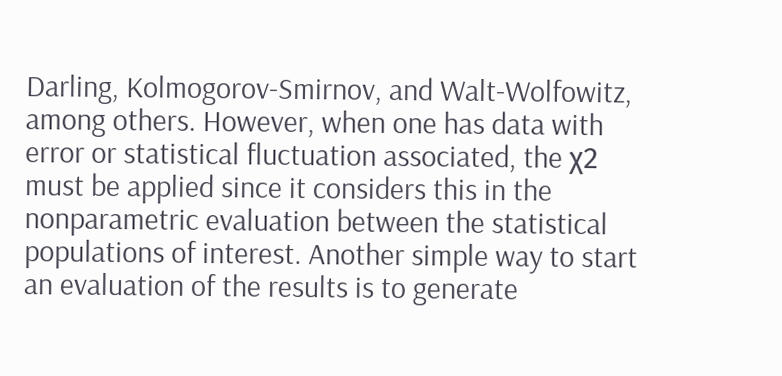Darling, Kolmogorov-Smirnov, and Walt-Wolfowitz, among others. However, when one has data with error or statistical fluctuation associated, the χ2 must be applied since it considers this in the nonparametric evaluation between the statistical populations of interest. Another simple way to start an evaluation of the results is to generate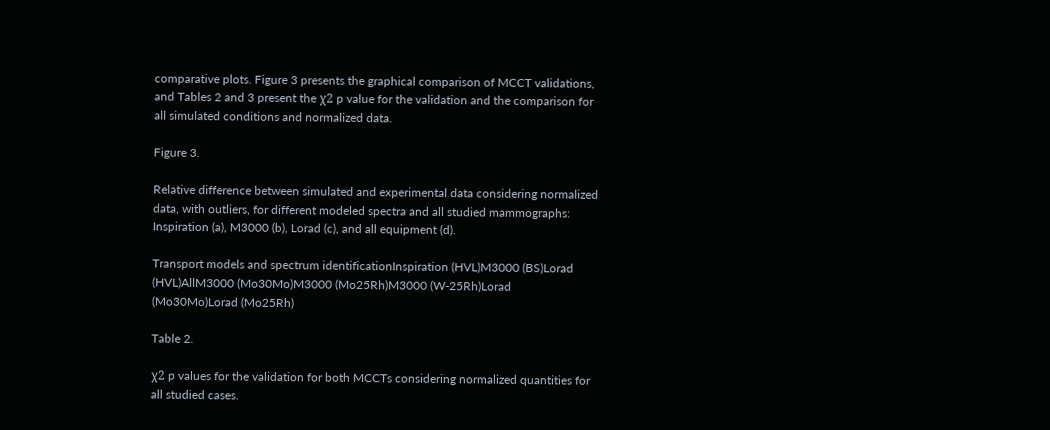comparative plots. Figure 3 presents the graphical comparison of MCCT validations, and Tables 2 and 3 present the χ2 p value for the validation and the comparison for all simulated conditions and normalized data.

Figure 3.

Relative difference between simulated and experimental data considering normalized data, with outliers, for different modeled spectra and all studied mammographs: Inspiration (a), M3000 (b), Lorad (c), and all equipment (d).

Transport models and spectrum identificationInspiration (HVL)M3000 (BS)Lorad (HVL)AllM3000 (Mo30Mo)M3000 (Mo25Rh)M3000 (W-25Rh)Lorad (Mo30Mo)Lorad (Mo25Rh)

Table 2.

χ2 p values for the validation for both MCCTs considering normalized quantities for all studied cases.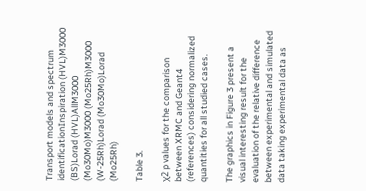Transport models and spectrum identificationInspiration (HVL)M3000 (BS)Lorad (HVL)AllM3000 (Mo30Mo)M3000 (Mo25Rh)M3000 (W-25Rh)Lorad (Mo30Mo)Lorad (Mo25Rh)

Table 3.

χ2 p values for the comparison between XRMC and Geant4 (references) considering normalized quantities for all studied cases.

The graphics in Figure 3 present a visual interesting result for the evaluation of the relative difference between experimental and simulated data taking experimental data as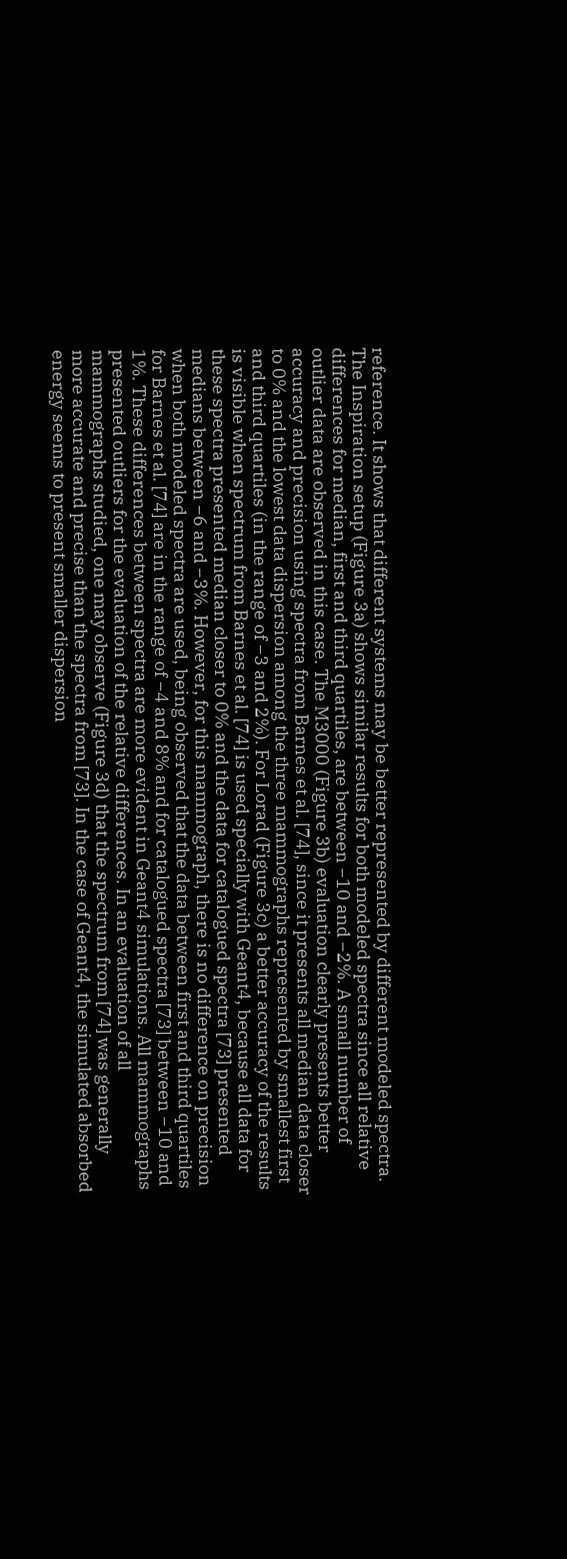reference. It shows that different systems may be better represented by different modeled spectra. The Inspiration setup (Figure 3a) shows similar results for both modeled spectra since all relative differences for median, first and third quartiles, are between −10 and −2%. A small number of outlier data are observed in this case. The M3000 (Figure 3b) evaluation clearly presents better accuracy and precision using spectra from Barnes et al. [74], since it presents all median data closer to 0% and the lowest data dispersion among the three mammographs represented by smallest first and third quartiles (in the range of −3 and 2%). For Lorad (Figure 3c) a better accuracy of the results is visible when spectrum from Barnes et al. [74] is used specially with Geant4, because all data for these spectra presented median closer to 0% and the data for catalogued spectra [73] presented medians between −6 and −3%. However, for this mammograph, there is no difference on precision when both modeled spectra are used, being observed that the data between first and third quartiles for Barnes et al. [74] are in the range of −4 and 8% and for catalogued spectra [73] between −10 and 1%. These differences between spectra are more evident in Geant4 simulations. All mammographs presented outliers for the evaluation of the relative differences. In an evaluation of all mammographs studied, one may observe (Figure 3d) that the spectrum from [74] was generally more accurate and precise than the spectra from [73]. In the case of Geant4, the simulated absorbed energy seems to present smaller dispersion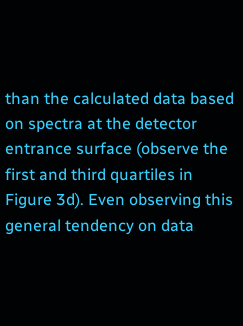than the calculated data based on spectra at the detector entrance surface (observe the first and third quartiles in Figure 3d). Even observing this general tendency on data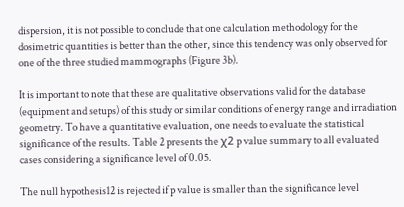dispersion, it is not possible to conclude that one calculation methodology for the dosimetric quantities is better than the other, since this tendency was only observed for one of the three studied mammographs (Figure 3b).

It is important to note that these are qualitative observations valid for the database (equipment and setups) of this study or similar conditions of energy range and irradiation geometry. To have a quantitative evaluation, one needs to evaluate the statistical significance of the results. Table 2 presents the χ2 p value summary to all evaluated cases considering a significance level of 0.05.

The null hypothesis12 is rejected if p value is smaller than the significance level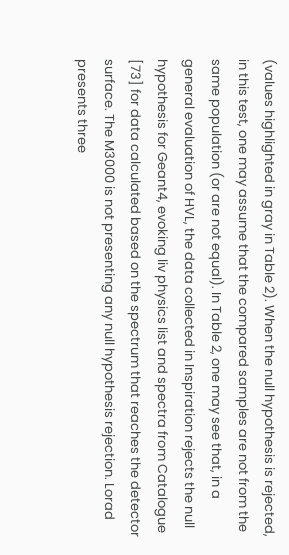(values highlighted in gray in Table 2). When the null hypothesis is rejected, in this test, one may assume that the compared samples are not from the same population (or are not equal). In Table 2, one may see that, in a general evaluation of HVL, the data collected in Inspiration rejects the null hypothesis for Geant4, evoking liv physics list and spectra from Catalogue [73] for data calculated based on the spectrum that reaches the detector surface. The M3000 is not presenting any null hypothesis rejection. Lorad presents three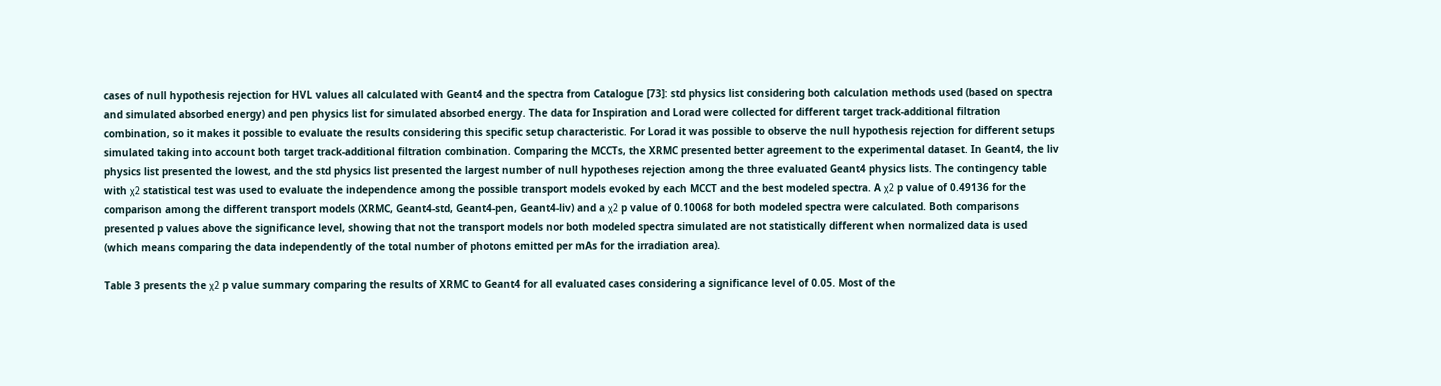cases of null hypothesis rejection for HVL values all calculated with Geant4 and the spectra from Catalogue [73]: std physics list considering both calculation methods used (based on spectra and simulated absorbed energy) and pen physics list for simulated absorbed energy. The data for Inspiration and Lorad were collected for different target track-additional filtration combination, so it makes it possible to evaluate the results considering this specific setup characteristic. For Lorad it was possible to observe the null hypothesis rejection for different setups simulated taking into account both target track-additional filtration combination. Comparing the MCCTs, the XRMC presented better agreement to the experimental dataset. In Geant4, the liv physics list presented the lowest, and the std physics list presented the largest number of null hypotheses rejection among the three evaluated Geant4 physics lists. The contingency table with χ2 statistical test was used to evaluate the independence among the possible transport models evoked by each MCCT and the best modeled spectra. A χ2 p value of 0.49136 for the comparison among the different transport models (XRMC, Geant4-std, Geant4-pen, Geant4-liv) and a χ2 p value of 0.10068 for both modeled spectra were calculated. Both comparisons presented p values above the significance level, showing that not the transport models nor both modeled spectra simulated are not statistically different when normalized data is used (which means comparing the data independently of the total number of photons emitted per mAs for the irradiation area).

Table 3 presents the χ2 p value summary comparing the results of XRMC to Geant4 for all evaluated cases considering a significance level of 0.05. Most of the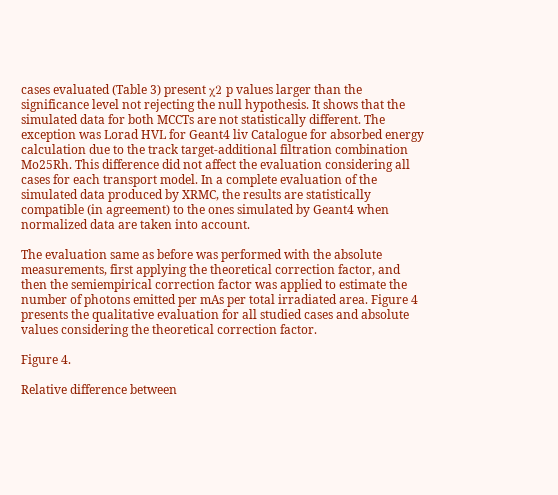cases evaluated (Table 3) present χ2 p values larger than the significance level not rejecting the null hypothesis. It shows that the simulated data for both MCCTs are not statistically different. The exception was Lorad HVL for Geant4 liv Catalogue for absorbed energy calculation due to the track target-additional filtration combination Mo25Rh. This difference did not affect the evaluation considering all cases for each transport model. In a complete evaluation of the simulated data produced by XRMC, the results are statistically compatible (in agreement) to the ones simulated by Geant4 when normalized data are taken into account.

The evaluation same as before was performed with the absolute measurements, first applying the theoretical correction factor, and then the semiempirical correction factor was applied to estimate the number of photons emitted per mAs per total irradiated area. Figure 4 presents the qualitative evaluation for all studied cases and absolute values considering the theoretical correction factor.

Figure 4.

Relative difference between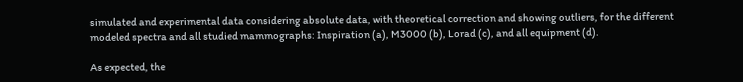simulated and experimental data considering absolute data, with theoretical correction and showing outliers, for the different modeled spectra and all studied mammographs: Inspiration (a), M3000 (b), Lorad (c), and all equipment (d).

As expected, the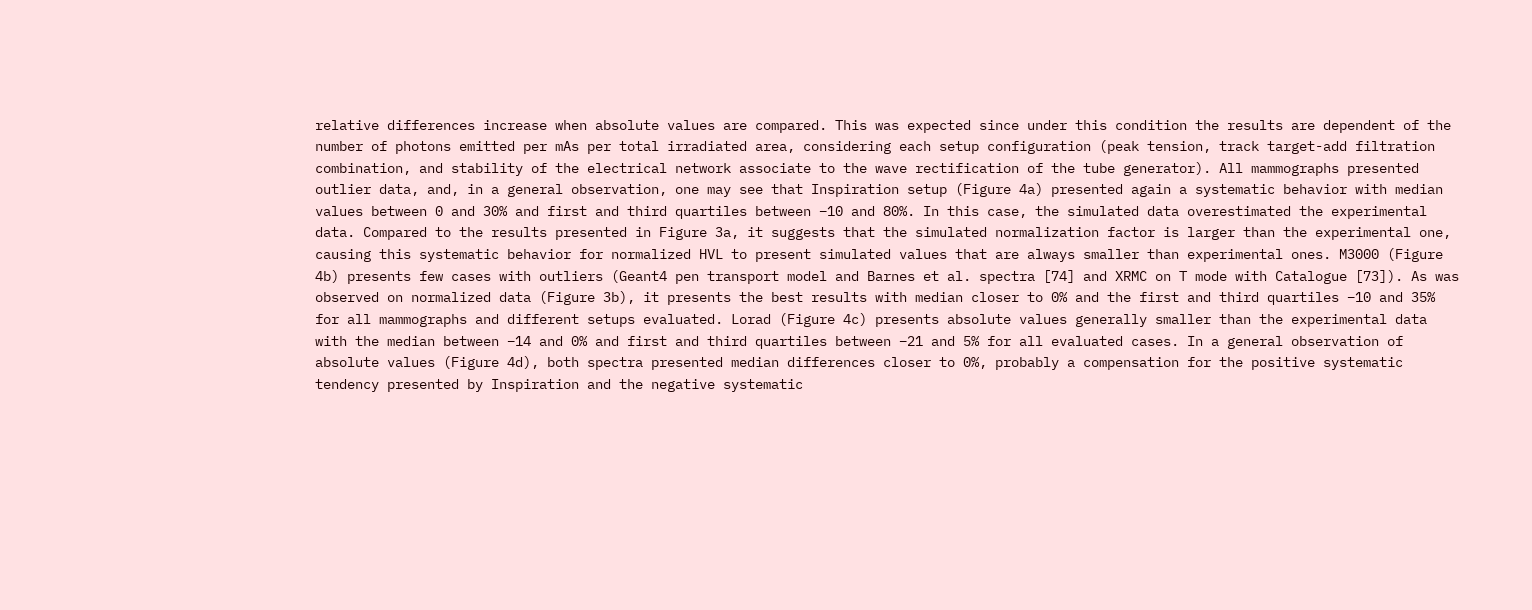relative differences increase when absolute values are compared. This was expected since under this condition the results are dependent of the number of photons emitted per mAs per total irradiated area, considering each setup configuration (peak tension, track target-add filtration combination, and stability of the electrical network associate to the wave rectification of the tube generator). All mammographs presented outlier data, and, in a general observation, one may see that Inspiration setup (Figure 4a) presented again a systematic behavior with median values between 0 and 30% and first and third quartiles between −10 and 80%. In this case, the simulated data overestimated the experimental data. Compared to the results presented in Figure 3a, it suggests that the simulated normalization factor is larger than the experimental one, causing this systematic behavior for normalized HVL to present simulated values that are always smaller than experimental ones. M3000 (Figure 4b) presents few cases with outliers (Geant4 pen transport model and Barnes et al. spectra [74] and XRMC on T mode with Catalogue [73]). As was observed on normalized data (Figure 3b), it presents the best results with median closer to 0% and the first and third quartiles −10 and 35% for all mammographs and different setups evaluated. Lorad (Figure 4c) presents absolute values generally smaller than the experimental data with the median between −14 and 0% and first and third quartiles between −21 and 5% for all evaluated cases. In a general observation of absolute values (Figure 4d), both spectra presented median differences closer to 0%, probably a compensation for the positive systematic tendency presented by Inspiration and the negative systematic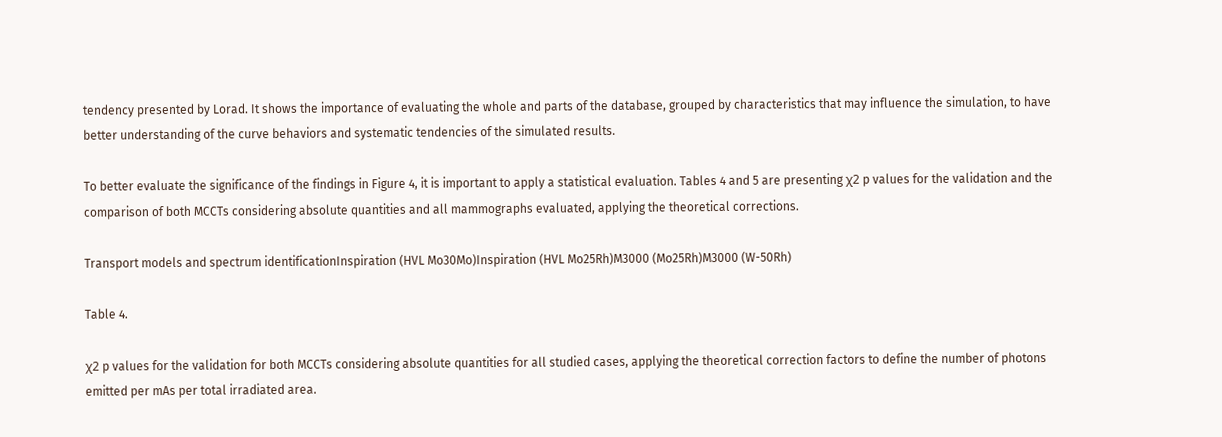tendency presented by Lorad. It shows the importance of evaluating the whole and parts of the database, grouped by characteristics that may influence the simulation, to have better understanding of the curve behaviors and systematic tendencies of the simulated results.

To better evaluate the significance of the findings in Figure 4, it is important to apply a statistical evaluation. Tables 4 and 5 are presenting χ2 p values for the validation and the comparison of both MCCTs considering absolute quantities and all mammographs evaluated, applying the theoretical corrections.

Transport models and spectrum identificationInspiration (HVL Mo30Mo)Inspiration (HVL Mo25Rh)M3000 (Mo25Rh)M3000 (W-50Rh)

Table 4.

χ2 p values for the validation for both MCCTs considering absolute quantities for all studied cases, applying the theoretical correction factors to define the number of photons emitted per mAs per total irradiated area.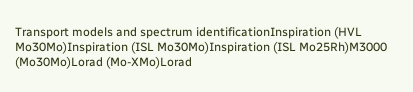Transport models and spectrum identificationInspiration (HVL Mo30Mo)Inspiration (ISL Mo30Mo)Inspiration (ISL Mo25Rh)M3000 (Mo30Mo)Lorad (Mo-XMo)Lorad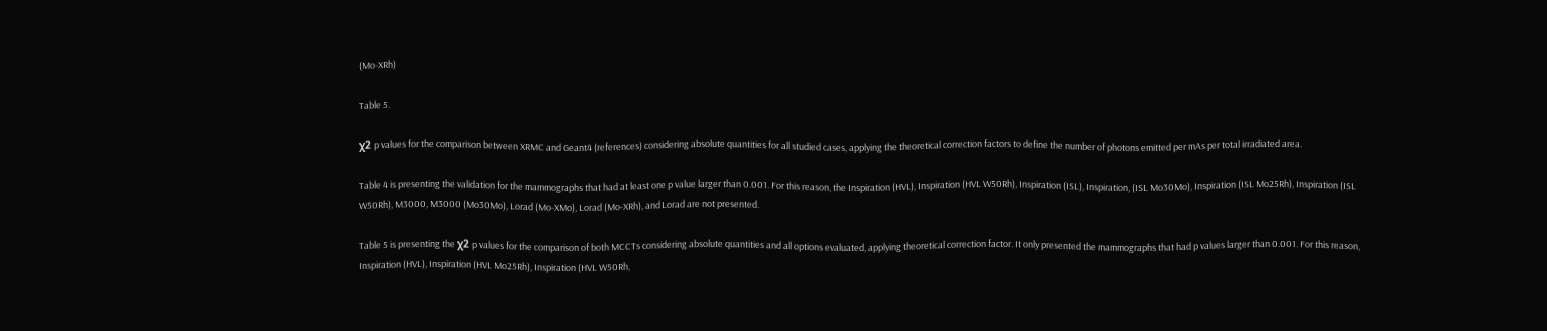(Mo-XRh)

Table 5.

χ2 p values for the comparison between XRMC and Geant4 (references) considering absolute quantities for all studied cases, applying the theoretical correction factors to define the number of photons emitted per mAs per total irradiated area.

Table 4 is presenting the validation for the mammographs that had at least one p value larger than 0.001. For this reason, the Inspiration (HVL), Inspiration (HVL W50Rh), Inspiration (ISL), Inspiration, (ISL Mo30Mo), Inspiration (ISL Mo25Rh), Inspiration (ISL W50Rh), M3000, M3000 (Mo30Mo), Lorad (Mo-XMo), Lorad (Mo-XRh), and Lorad are not presented.

Table 5 is presenting the χ2 p values for the comparison of both MCCTs considering absolute quantities and all options evaluated, applying theoretical correction factor. It only presented the mammographs that had p values larger than 0.001. For this reason, Inspiration (HVL), Inspiration (HVL Mo25Rh), Inspiration (HVL W50Rh,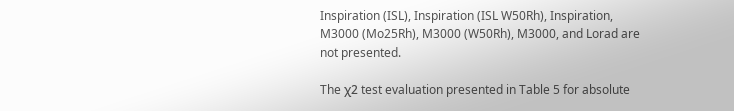Inspiration (ISL), Inspiration (ISL W50Rh), Inspiration, M3000 (Mo25Rh), M3000 (W50Rh), M3000, and Lorad are not presented.

The χ2 test evaluation presented in Table 5 for absolute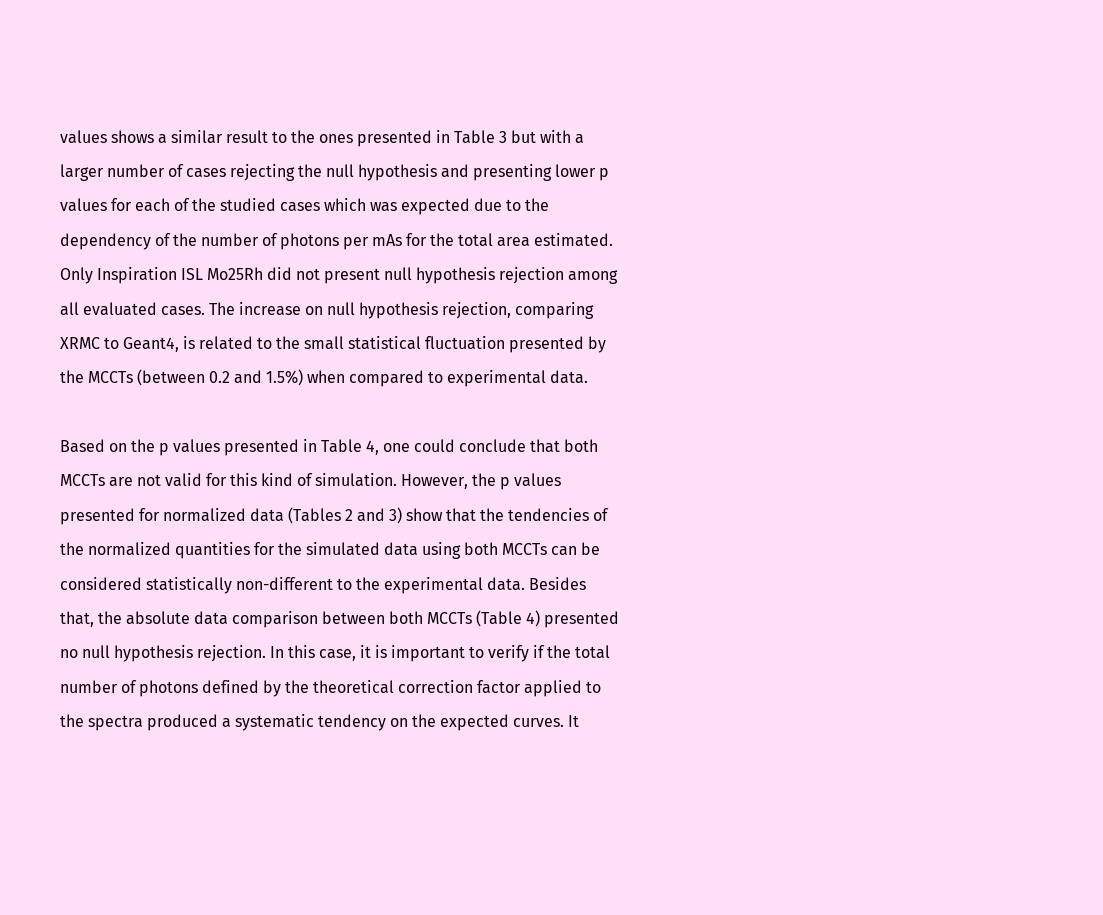values shows a similar result to the ones presented in Table 3 but with a larger number of cases rejecting the null hypothesis and presenting lower p values for each of the studied cases which was expected due to the dependency of the number of photons per mAs for the total area estimated. Only Inspiration ISL Mo25Rh did not present null hypothesis rejection among all evaluated cases. The increase on null hypothesis rejection, comparing XRMC to Geant4, is related to the small statistical fluctuation presented by the MCCTs (between 0.2 and 1.5%) when compared to experimental data.

Based on the p values presented in Table 4, one could conclude that both MCCTs are not valid for this kind of simulation. However, the p values presented for normalized data (Tables 2 and 3) show that the tendencies of the normalized quantities for the simulated data using both MCCTs can be considered statistically non-different to the experimental data. Besides that, the absolute data comparison between both MCCTs (Table 4) presented no null hypothesis rejection. In this case, it is important to verify if the total number of photons defined by the theoretical correction factor applied to the spectra produced a systematic tendency on the expected curves. It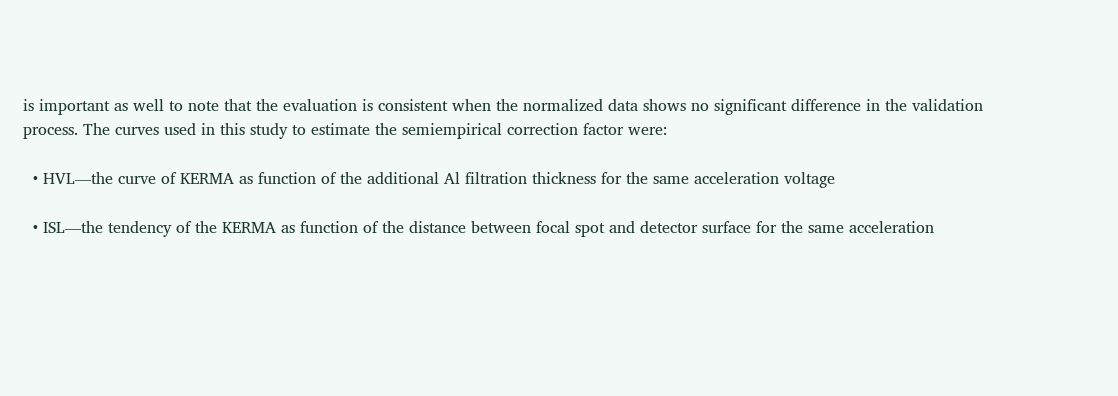is important as well to note that the evaluation is consistent when the normalized data shows no significant difference in the validation process. The curves used in this study to estimate the semiempirical correction factor were:

  • HVL—the curve of KERMA as function of the additional Al filtration thickness for the same acceleration voltage

  • ISL—the tendency of the KERMA as function of the distance between focal spot and detector surface for the same acceleration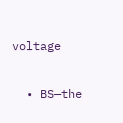voltage

  • BS—the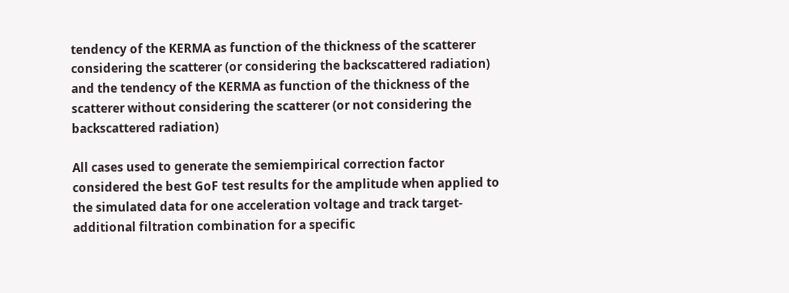tendency of the KERMA as function of the thickness of the scatterer considering the scatterer (or considering the backscattered radiation) and the tendency of the KERMA as function of the thickness of the scatterer without considering the scatterer (or not considering the backscattered radiation)

All cases used to generate the semiempirical correction factor considered the best GoF test results for the amplitude when applied to the simulated data for one acceleration voltage and track target-additional filtration combination for a specific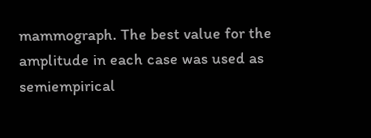mammograph. The best value for the amplitude in each case was used as semiempirical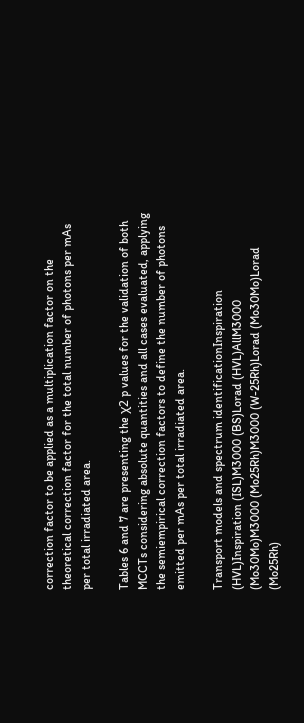correction factor to be applied as a multiplication factor on the theoretical correction factor for the total number of photons per mAs per total irradiated area.

Tables 6 and 7 are presenting the χ2 p values for the validation of both MCCTs considering absolute quantities and all cases evaluated, applying the semiempirical correction factors to define the number of photons emitted per mAs per total irradiated area.

Transport models and spectrum identificationInspiration (HVL)Inspiration (ISL)M3000 (BS)Lorad (HVL)AllM3000 (Mo30Mo)M3000 (Mo25Rh)M3000 (W-25Rh)Lorad (Mo30Mo)Lorad (Mo25Rh)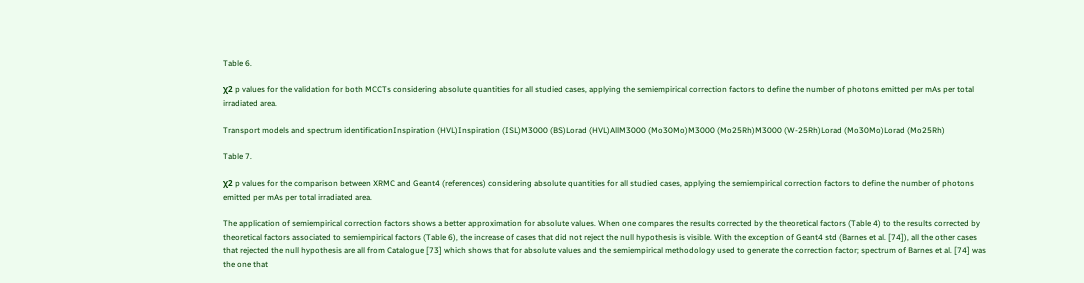Table 6.

χ2 p values for the validation for both MCCTs considering absolute quantities for all studied cases, applying the semiempirical correction factors to define the number of photons emitted per mAs per total irradiated area.

Transport models and spectrum identificationInspiration (HVL)Inspiration (ISL)M3000 (BS)Lorad (HVL)AllM3000 (Mo30Mo)M3000 (Mo25Rh)M3000 (W-25Rh)Lorad (Mo30Mo)Lorad (Mo25Rh)

Table 7.

χ2 p values for the comparison between XRMC and Geant4 (references) considering absolute quantities for all studied cases, applying the semiempirical correction factors to define the number of photons emitted per mAs per total irradiated area.

The application of semiempirical correction factors shows a better approximation for absolute values. When one compares the results corrected by the theoretical factors (Table 4) to the results corrected by theoretical factors associated to semiempirical factors (Table 6), the increase of cases that did not reject the null hypothesis is visible. With the exception of Geant4 std (Barnes et al. [74]), all the other cases that rejected the null hypothesis are all from Catalogue [73] which shows that for absolute values and the semiempirical methodology used to generate the correction factor; spectrum of Barnes et al. [74] was the one that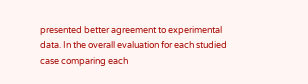presented better agreement to experimental data. In the overall evaluation for each studied case comparing each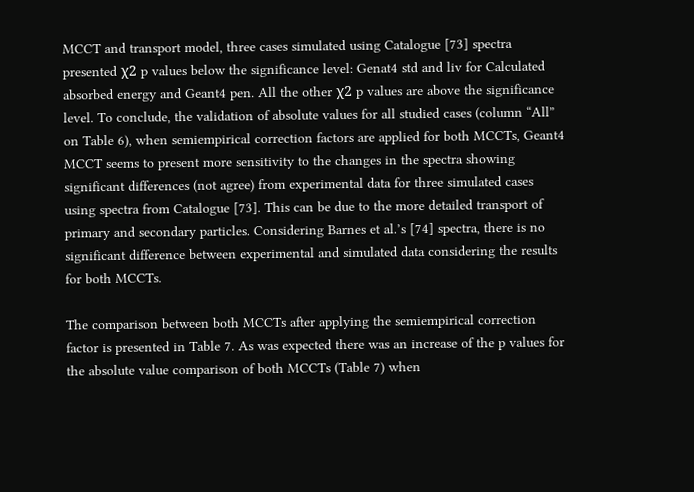MCCT and transport model, three cases simulated using Catalogue [73] spectra presented χ2 p values below the significance level: Genat4 std and liv for Calculated absorbed energy and Geant4 pen. All the other χ2 p values are above the significance level. To conclude, the validation of absolute values for all studied cases (column “All” on Table 6), when semiempirical correction factors are applied for both MCCTs, Geant4 MCCT seems to present more sensitivity to the changes in the spectra showing significant differences (not agree) from experimental data for three simulated cases using spectra from Catalogue [73]. This can be due to the more detailed transport of primary and secondary particles. Considering Barnes et al.’s [74] spectra, there is no significant difference between experimental and simulated data considering the results for both MCCTs.

The comparison between both MCCTs after applying the semiempirical correction factor is presented in Table 7. As was expected there was an increase of the p values for the absolute value comparison of both MCCTs (Table 7) when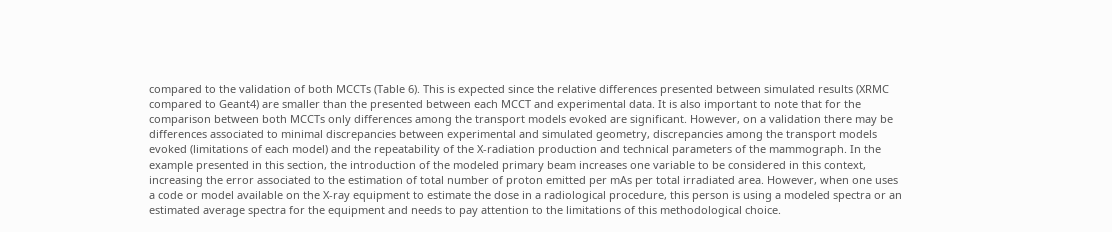compared to the validation of both MCCTs (Table 6). This is expected since the relative differences presented between simulated results (XRMC compared to Geant4) are smaller than the presented between each MCCT and experimental data. It is also important to note that for the comparison between both MCCTs only differences among the transport models evoked are significant. However, on a validation there may be differences associated to minimal discrepancies between experimental and simulated geometry, discrepancies among the transport models evoked (limitations of each model) and the repeatability of the X-radiation production and technical parameters of the mammograph. In the example presented in this section, the introduction of the modeled primary beam increases one variable to be considered in this context, increasing the error associated to the estimation of total number of proton emitted per mAs per total irradiated area. However, when one uses a code or model available on the X-ray equipment to estimate the dose in a radiological procedure, this person is using a modeled spectra or an estimated average spectra for the equipment and needs to pay attention to the limitations of this methodological choice.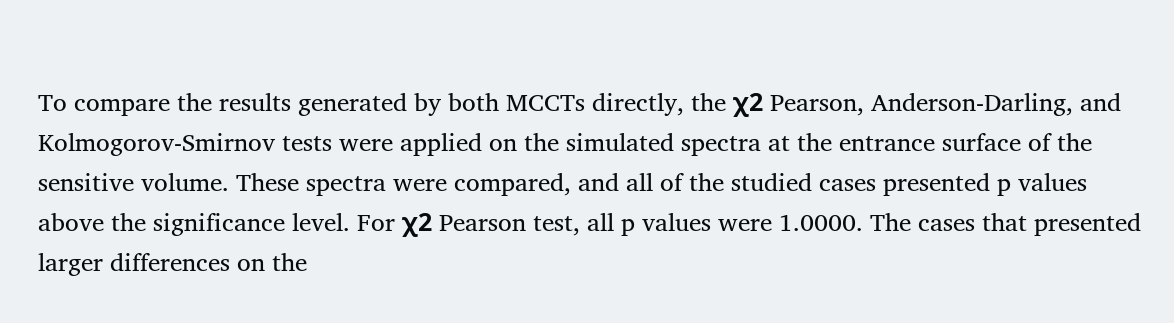To compare the results generated by both MCCTs directly, the χ2 Pearson, Anderson-Darling, and Kolmogorov-Smirnov tests were applied on the simulated spectra at the entrance surface of the sensitive volume. These spectra were compared, and all of the studied cases presented p values above the significance level. For χ2 Pearson test, all p values were 1.0000. The cases that presented larger differences on the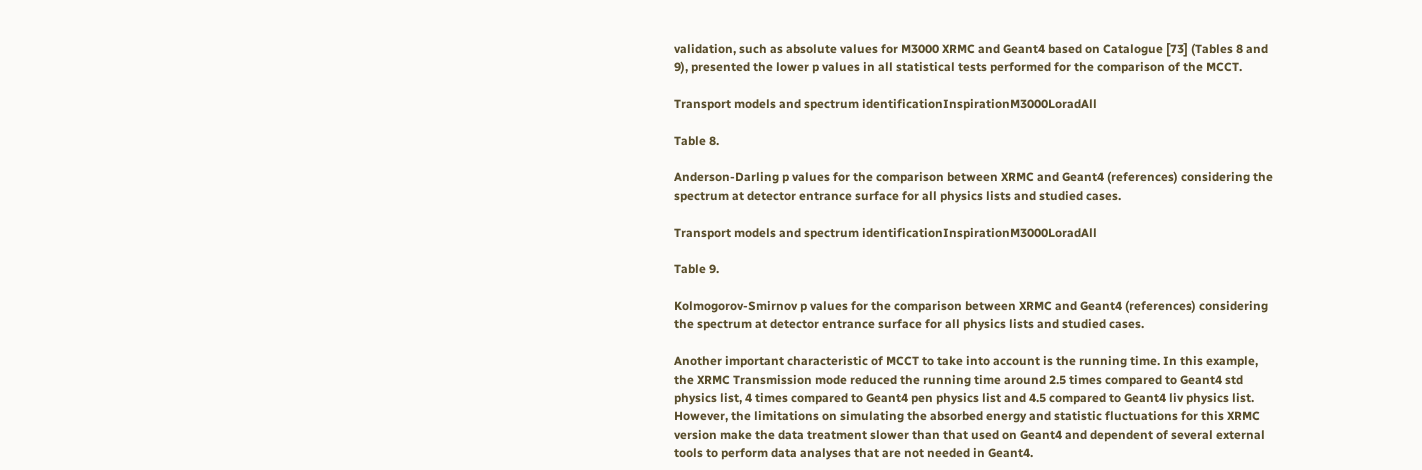validation, such as absolute values for M3000 XRMC and Geant4 based on Catalogue [73] (Tables 8 and 9), presented the lower p values in all statistical tests performed for the comparison of the MCCT.

Transport models and spectrum identificationInspirationM3000LoradAll

Table 8.

Anderson-Darling p values for the comparison between XRMC and Geant4 (references) considering the spectrum at detector entrance surface for all physics lists and studied cases.

Transport models and spectrum identificationInspirationM3000LoradAll

Table 9.

Kolmogorov-Smirnov p values for the comparison between XRMC and Geant4 (references) considering the spectrum at detector entrance surface for all physics lists and studied cases.

Another important characteristic of MCCT to take into account is the running time. In this example, the XRMC Transmission mode reduced the running time around 2.5 times compared to Geant4 std physics list, 4 times compared to Geant4 pen physics list and 4.5 compared to Geant4 liv physics list. However, the limitations on simulating the absorbed energy and statistic fluctuations for this XRMC version make the data treatment slower than that used on Geant4 and dependent of several external tools to perform data analyses that are not needed in Geant4.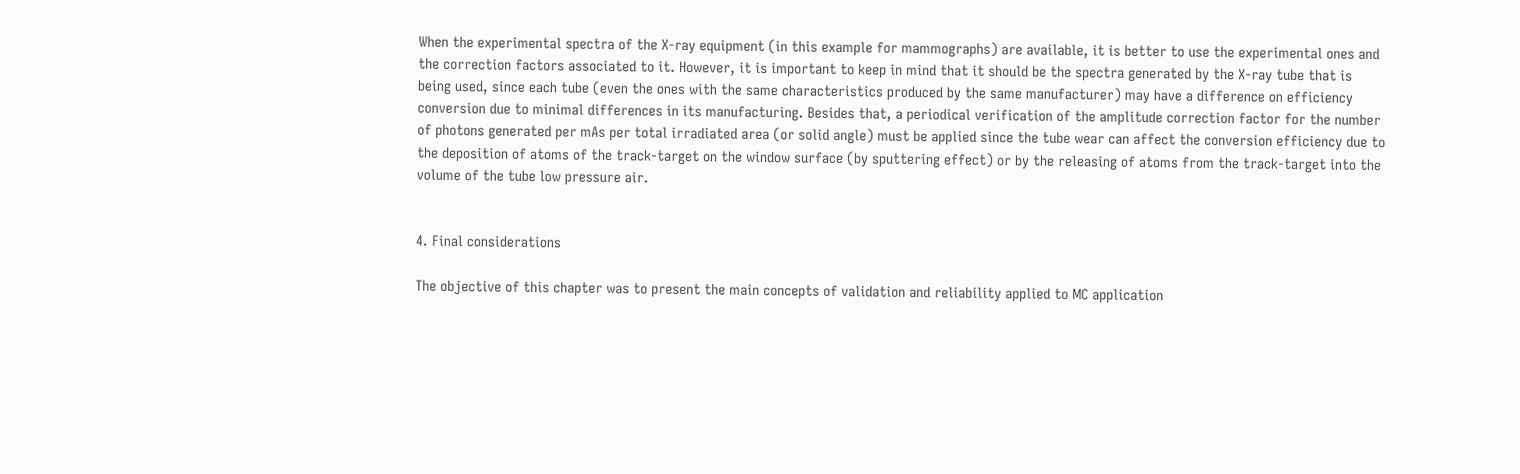When the experimental spectra of the X-ray equipment (in this example for mammographs) are available, it is better to use the experimental ones and the correction factors associated to it. However, it is important to keep in mind that it should be the spectra generated by the X-ray tube that is being used, since each tube (even the ones with the same characteristics produced by the same manufacturer) may have a difference on efficiency conversion due to minimal differences in its manufacturing. Besides that, a periodical verification of the amplitude correction factor for the number of photons generated per mAs per total irradiated area (or solid angle) must be applied since the tube wear can affect the conversion efficiency due to the deposition of atoms of the track-target on the window surface (by sputtering effect) or by the releasing of atoms from the track-target into the volume of the tube low pressure air.


4. Final considerations

The objective of this chapter was to present the main concepts of validation and reliability applied to MC application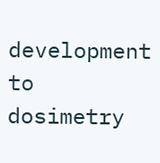development to dosimetry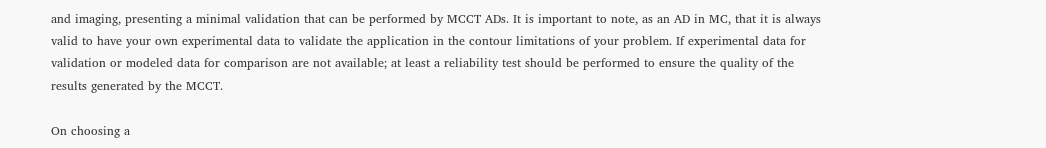and imaging, presenting a minimal validation that can be performed by MCCT ADs. It is important to note, as an AD in MC, that it is always valid to have your own experimental data to validate the application in the contour limitations of your problem. If experimental data for validation or modeled data for comparison are not available; at least a reliability test should be performed to ensure the quality of the results generated by the MCCT.

On choosing a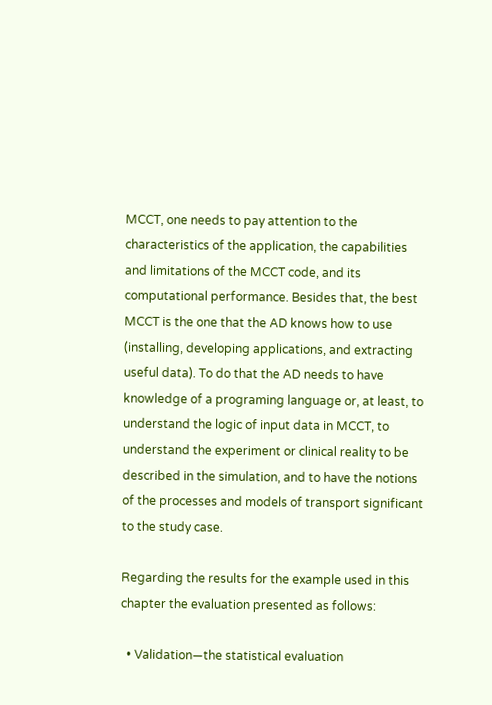MCCT, one needs to pay attention to the characteristics of the application, the capabilities and limitations of the MCCT code, and its computational performance. Besides that, the best MCCT is the one that the AD knows how to use (installing, developing applications, and extracting useful data). To do that the AD needs to have knowledge of a programing language or, at least, to understand the logic of input data in MCCT, to understand the experiment or clinical reality to be described in the simulation, and to have the notions of the processes and models of transport significant to the study case.

Regarding the results for the example used in this chapter the evaluation presented as follows:

  • Validation—the statistical evaluation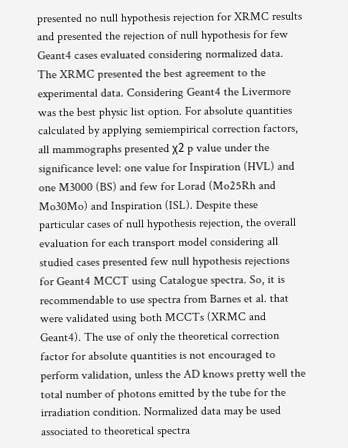presented no null hypothesis rejection for XRMC results and presented the rejection of null hypothesis for few Geant4 cases evaluated considering normalized data. The XRMC presented the best agreement to the experimental data. Considering Geant4 the Livermore was the best physic list option. For absolute quantities calculated by applying semiempirical correction factors, all mammographs presented χ2 p value under the significance level: one value for Inspiration (HVL) and one M3000 (BS) and few for Lorad (Mo25Rh and Mo30Mo) and Inspiration (ISL). Despite these particular cases of null hypothesis rejection, the overall evaluation for each transport model considering all studied cases presented few null hypothesis rejections for Geant4 MCCT using Catalogue spectra. So, it is recommendable to use spectra from Barnes et al. that were validated using both MCCTs (XRMC and Geant4). The use of only the theoretical correction factor for absolute quantities is not encouraged to perform validation, unless the AD knows pretty well the total number of photons emitted by the tube for the irradiation condition. Normalized data may be used associated to theoretical spectra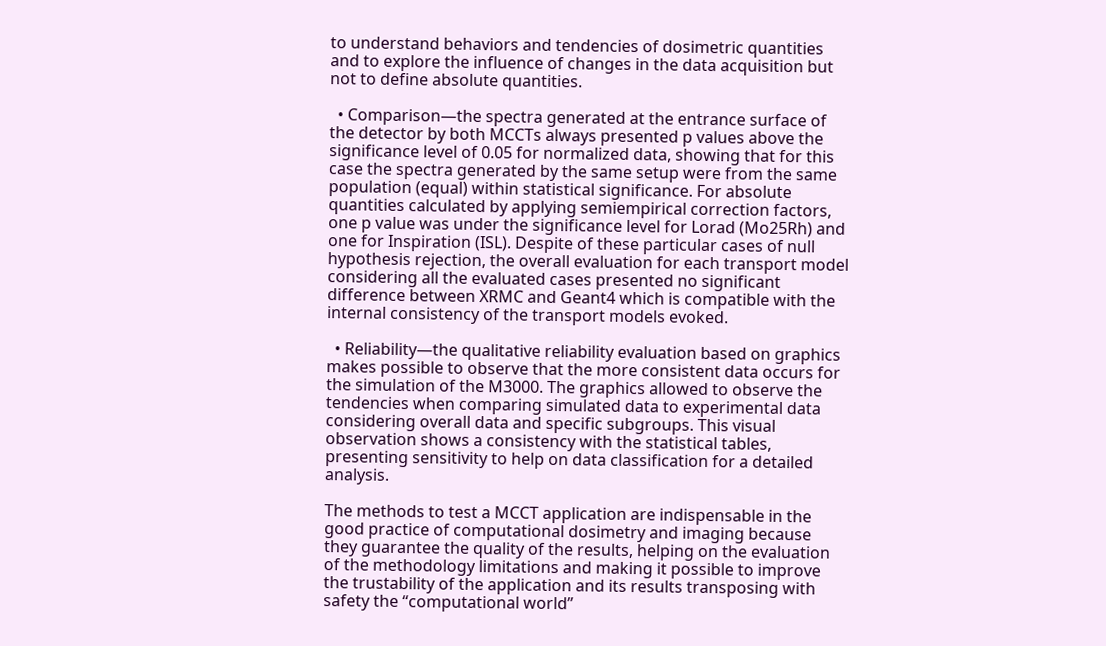to understand behaviors and tendencies of dosimetric quantities and to explore the influence of changes in the data acquisition but not to define absolute quantities.

  • Comparison—the spectra generated at the entrance surface of the detector by both MCCTs always presented p values above the significance level of 0.05 for normalized data, showing that for this case the spectra generated by the same setup were from the same population (equal) within statistical significance. For absolute quantities calculated by applying semiempirical correction factors, one p value was under the significance level for Lorad (Mo25Rh) and one for Inspiration (ISL). Despite of these particular cases of null hypothesis rejection, the overall evaluation for each transport model considering all the evaluated cases presented no significant difference between XRMC and Geant4 which is compatible with the internal consistency of the transport models evoked.

  • Reliability—the qualitative reliability evaluation based on graphics makes possible to observe that the more consistent data occurs for the simulation of the M3000. The graphics allowed to observe the tendencies when comparing simulated data to experimental data considering overall data and specific subgroups. This visual observation shows a consistency with the statistical tables, presenting sensitivity to help on data classification for a detailed analysis.

The methods to test a MCCT application are indispensable in the good practice of computational dosimetry and imaging because they guarantee the quality of the results, helping on the evaluation of the methodology limitations and making it possible to improve the trustability of the application and its results transposing with safety the “computational world”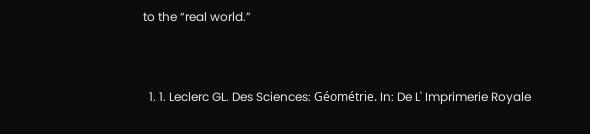to the “real world.”


  1. 1. Leclerc GL. Des Sciences: Géométrie. In: De L' Imprimerie Royale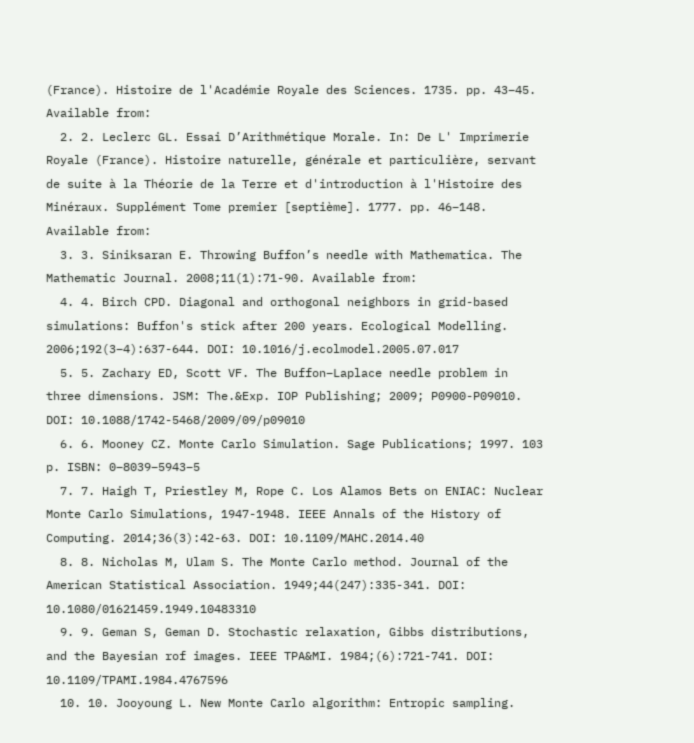(France). Histoire de l'Académie Royale des Sciences. 1735. pp. 43–45. Available from:
  2. 2. Leclerc GL. Essai D’Arithmétique Morale. In: De L' Imprimerie Royale (France). Histoire naturelle, générale et particulière, servant de suite à la Théorie de la Terre et d'introduction à l'Histoire des Minéraux. Supplément Tome premier [septième]. 1777. pp. 46–148. Available from:
  3. 3. Siniksaran E. Throwing Buffon’s needle with Mathematica. The Mathematic Journal. 2008;11(1):71-90. Available from:
  4. 4. Birch CPD. Diagonal and orthogonal neighbors in grid-based simulations: Buffon's stick after 200 years. Ecological Modelling. 2006;192(3–4):637-644. DOI: 10.1016/j.ecolmodel.2005.07.017
  5. 5. Zachary ED, Scott VF. The Buffon–Laplace needle problem in three dimensions. JSM: The.&Exp. IOP Publishing; 2009; P0900-P09010. DOI: 10.1088/1742-5468/2009/09/p09010
  6. 6. Mooney CZ. Monte Carlo Simulation. Sage Publications; 1997. 103 p. ISBN: 0–8039–5943–5
  7. 7. Haigh T, Priestley M, Rope C. Los Alamos Bets on ENIAC: Nuclear Monte Carlo Simulations, 1947-1948. IEEE Annals of the History of Computing. 2014;36(3):42-63. DOI: 10.1109/MAHC.2014.40
  8. 8. Nicholas M, Ulam S. The Monte Carlo method. Journal of the American Statistical Association. 1949;44(247):335-341. DOI: 10.1080/01621459.1949.10483310
  9. 9. Geman S, Geman D. Stochastic relaxation, Gibbs distributions, and the Bayesian rof images. IEEE TPA&MI. 1984;(6):721-741. DOI: 10.1109/TPAMI.1984.4767596
  10. 10. Jooyoung L. New Monte Carlo algorithm: Entropic sampling.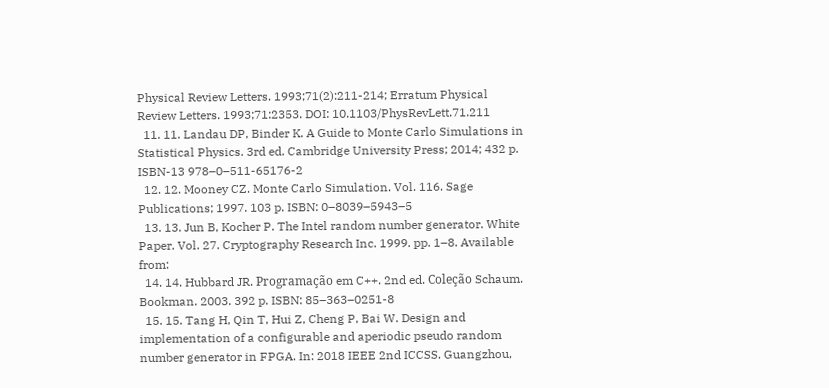Physical Review Letters. 1993;71(2):211-214; Erratum Physical Review Letters. 1993;71:2353. DOI: 10.1103/PhysRevLett.71.211
  11. 11. Landau DP, Binder K. A Guide to Monte Carlo Simulations in Statistical Physics. 3rd ed. Cambridge University Press; 2014; 432 p. ISBN-13 978–0–511-65176-2
  12. 12. Mooney CZ. Monte Carlo Simulation. Vol. 116. Sage Publications; 1997. 103 p. ISBN: 0–8039–5943–5
  13. 13. Jun B, Kocher P. The Intel random number generator. White Paper. Vol. 27. Cryptography Research Inc. 1999. pp. 1–8. Available from:
  14. 14. Hubbard JR. Programação em C++. 2nd ed. Coleção Schaum. Bookman. 2003. 392 p. ISBN: 85–363–0251-8
  15. 15. Tang H, Qin T, Hui Z, Cheng P, Bai W. Design and implementation of a configurable and aperiodic pseudo random number generator in FPGA. In: 2018 IEEE 2nd ICCSS. Guangzhou,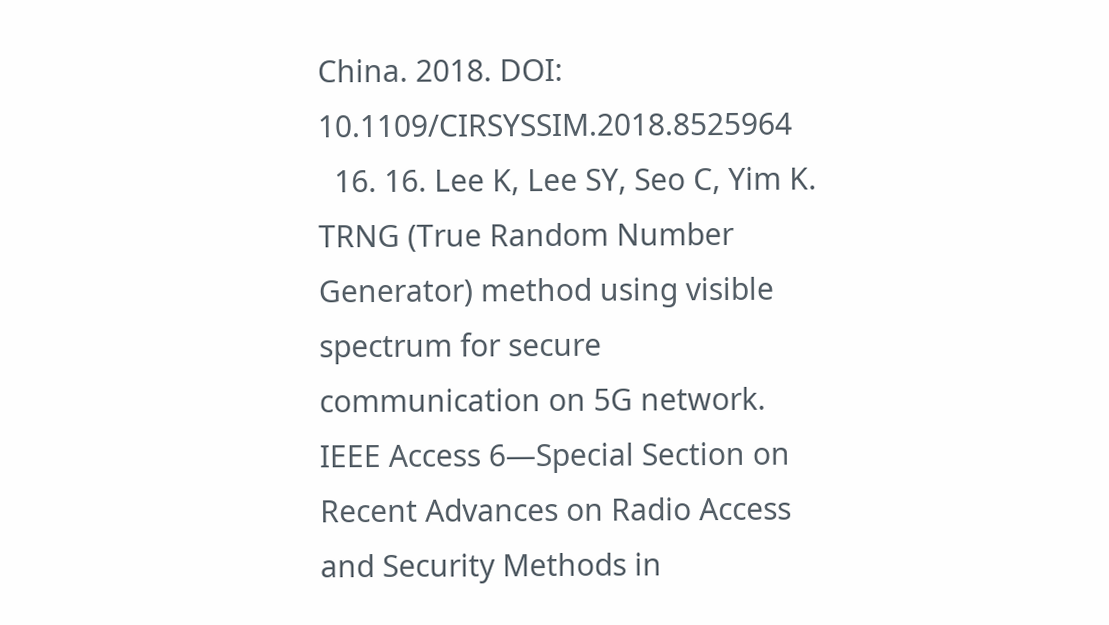China. 2018. DOI: 10.1109/CIRSYSSIM.2018.8525964
  16. 16. Lee K, Lee SY, Seo C, Yim K. TRNG (True Random Number Generator) method using visible spectrum for secure communication on 5G network. IEEE Access 6—Special Section on Recent Advances on Radio Access and Security Methods in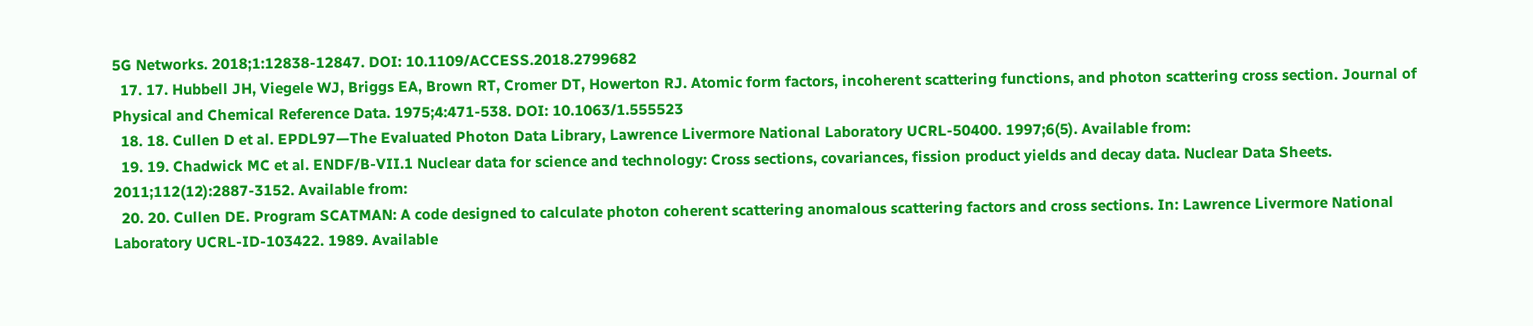5G Networks. 2018;1:12838-12847. DOI: 10.1109/ACCESS.2018.2799682
  17. 17. Hubbell JH, Viegele WJ, Briggs EA, Brown RT, Cromer DT, Howerton RJ. Atomic form factors, incoherent scattering functions, and photon scattering cross section. Journal of Physical and Chemical Reference Data. 1975;4:471-538. DOI: 10.1063/1.555523
  18. 18. Cullen D et al. EPDL97—The Evaluated Photon Data Library, Lawrence Livermore National Laboratory UCRL-50400. 1997;6(5). Available from:
  19. 19. Chadwick MC et al. ENDF/B-VII.1 Nuclear data for science and technology: Cross sections, covariances, fission product yields and decay data. Nuclear Data Sheets. 2011;112(12):2887-3152. Available from:
  20. 20. Cullen DE. Program SCATMAN: A code designed to calculate photon coherent scattering anomalous scattering factors and cross sections. In: Lawrence Livermore National Laboratory UCRL-ID-103422. 1989. Available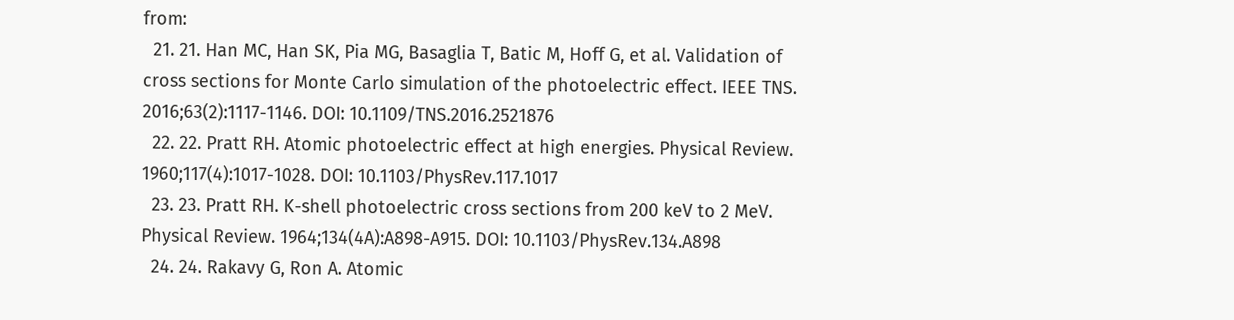from:
  21. 21. Han MC, Han SK, Pia MG, Basaglia T, Batic M, Hoff G, et al. Validation of cross sections for Monte Carlo simulation of the photoelectric effect. IEEE TNS. 2016;63(2):1117-1146. DOI: 10.1109/TNS.2016.2521876
  22. 22. Pratt RH. Atomic photoelectric effect at high energies. Physical Review. 1960;117(4):1017-1028. DOI: 10.1103/PhysRev.117.1017
  23. 23. Pratt RH. K-shell photoelectric cross sections from 200 keV to 2 MeV. Physical Review. 1964;134(4A):A898-A915. DOI: 10.1103/PhysRev.134.A898
  24. 24. Rakavy G, Ron A. Atomic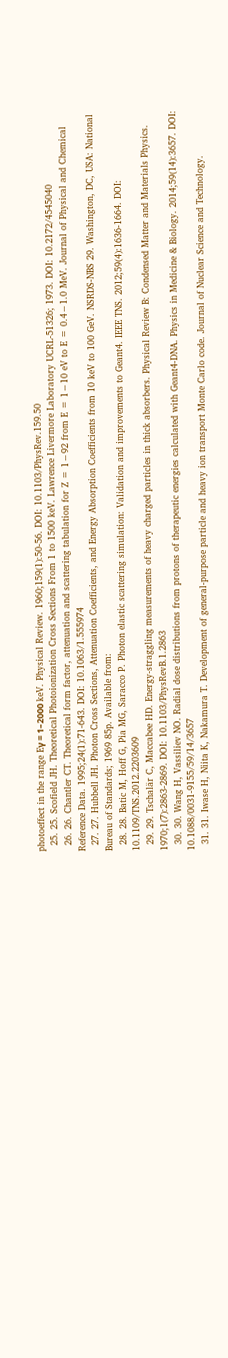photoeffect in the range Eγ = 1–2000 keV. Physical Review. 1960;159(1):50-56. DOI: 10.1103/PhysRev.159.50
  25. 25. Scofield JH. Theoretical Photoionization Cross Sections From 1 to 1500 keV. Lawrence Livermore Laboratory UCRL-51326; 1973. DOI: 10.2172/4545040
  26. 26. Chantler CT. Theoretical form factor, attenuation and scattering tabulation for Z = 1−92 from E = 1−10 eV to E = 0.4−1.0 MeV. Journal of Physical and Chemical Reference Data. 1995;24(1):71-643. DOI: 10.1063/1.555974
  27. 27. Hubbell JH. Photon Cross Sections, Attenuation Coefficients, and Energy Absorption Coefficients from 10 keV to 100 GeV. NSRDS-NBS 29. Washington, DC, USA: National Bureau of Standards; 1969 85p. Available from:
  28. 28. Batic M, Hoff G, Pia MG, Saracco P. Photon elastic scattering simulation: Validation and improvements to Geant4. IEEE TNS. 2012;59(4):1636-1664. DOI: 10.1109/TNS.2012.2203609
  29. 29. Tschalär C, Maccabee HD. Energy-straggling measurements of heavy charged particles in thick absorbers. Physical Review B: Condensed Matter and Materials Physics. 1970;1(7):2863-2869. DOI: 10.1103/PhysRevB.1.2863
  30. 30. Wang H, Vassiliev NO. Radial dose distributions from protons of therapeutic energies calculated with Geant4-DNA. Physics in Medicine & Biology. 2014;59(14):3657. DOI: 10.1088/0031-9155/59/14/3657
  31. 31. Iwase H, Niita K, Nakamura T. Development of general-purpose particle and heavy ion transport Monte Carlo code. Journal of Nuclear Science and Technology.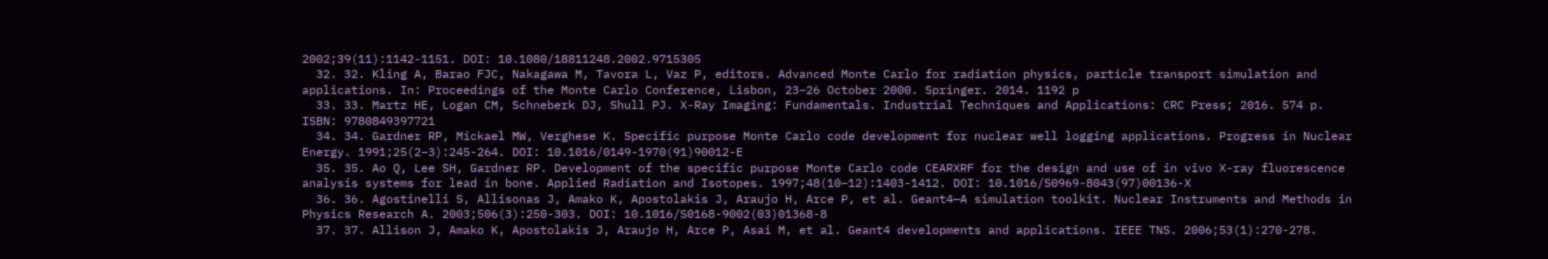2002;39(11):1142-1151. DOI: 10.1080/18811248.2002.9715305
  32. 32. Kling A, Barao FJC, Nakagawa M, Tavora L, Vaz P, editors. Advanced Monte Carlo for radiation physics, particle transport simulation and applications. In: Proceedings of the Monte Carlo Conference, Lisbon, 23–26 October 2000. Springer. 2014. 1192 p
  33. 33. Martz HE, Logan CM, Schneberk DJ, Shull PJ. X-Ray Imaging: Fundamentals. Industrial Techniques and Applications: CRC Press; 2016. 574 p. ISBN: 9780849397721
  34. 34. Gardner RP, Mickael MW, Verghese K. Specific purpose Monte Carlo code development for nuclear well logging applications. Progress in Nuclear Energy. 1991;25(2–3):245-264. DOI: 10.1016/0149-1970(91)90012-E
  35. 35. Ao Q, Lee SH, Gardner RP. Development of the specific purpose Monte Carlo code CEARXRF for the design and use of in vivo X-ray fluorescence analysis systems for lead in bone. Applied Radiation and Isotopes. 1997;48(10–12):1403-1412. DOI: 10.1016/S0969-8043(97)00136-X
  36. 36. Agostinelli S, Allisonas J, Amako K, Apostolakis J, Araujo H, Arce P, et al. Geant4—A simulation toolkit. Nuclear Instruments and Methods in Physics Research A. 2003;506(3):250-303. DOI: 10.1016/S0168-9002(03)01368-8
  37. 37. Allison J, Amako K, Apostolakis J, Araujo H, Arce P, Asai M, et al. Geant4 developments and applications. IEEE TNS. 2006;53(1):270-278.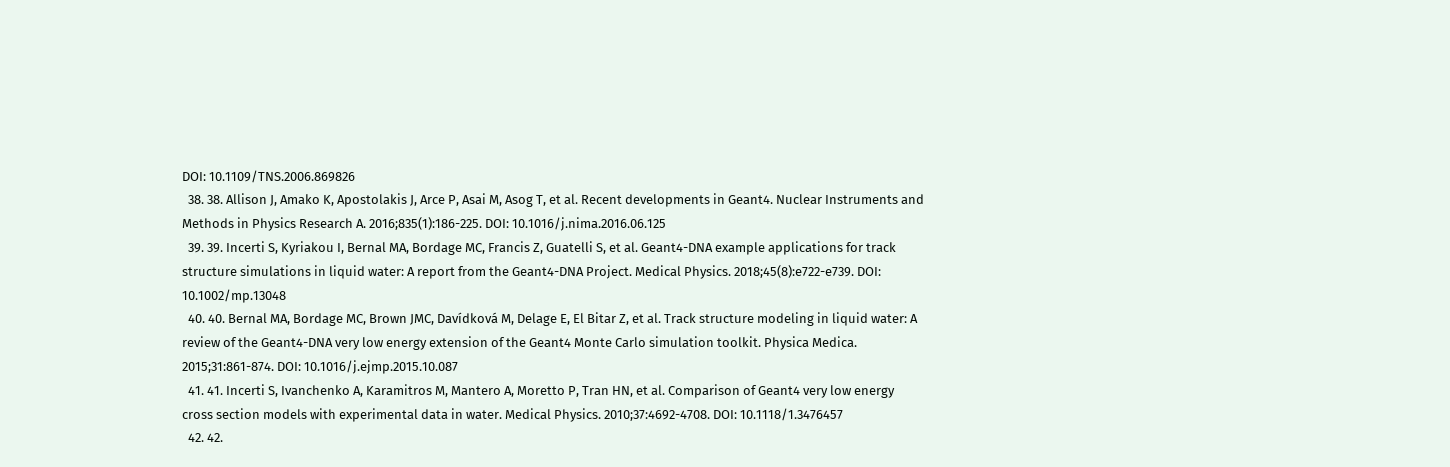DOI: 10.1109/TNS.2006.869826
  38. 38. Allison J, Amako K, Apostolakis J, Arce P, Asai M, Asog T, et al. Recent developments in Geant4. Nuclear Instruments and Methods in Physics Research A. 2016;835(1):186-225. DOI: 10.1016/j.nima.2016.06.125
  39. 39. Incerti S, Kyriakou I, Bernal MA, Bordage MC, Francis Z, Guatelli S, et al. Geant4-DNA example applications for track structure simulations in liquid water: A report from the Geant4-DNA Project. Medical Physics. 2018;45(8):e722-e739. DOI: 10.1002/mp.13048
  40. 40. Bernal MA, Bordage MC, Brown JMC, Davídková M, Delage E, El Bitar Z, et al. Track structure modeling in liquid water: A review of the Geant4-DNA very low energy extension of the Geant4 Monte Carlo simulation toolkit. Physica Medica. 2015;31:861-874. DOI: 10.1016/j.ejmp.2015.10.087
  41. 41. Incerti S, Ivanchenko A, Karamitros M, Mantero A, Moretto P, Tran HN, et al. Comparison of Geant4 very low energy cross section models with experimental data in water. Medical Physics. 2010;37:4692-4708. DOI: 10.1118/1.3476457
  42. 42.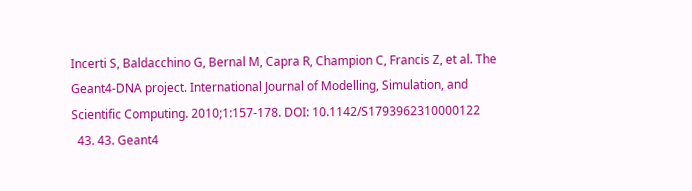Incerti S, Baldacchino G, Bernal M, Capra R, Champion C, Francis Z, et al. The Geant4-DNA project. International Journal of Modelling, Simulation, and Scientific Computing. 2010;1:157-178. DOI: 10.1142/S1793962310000122
  43. 43. Geant4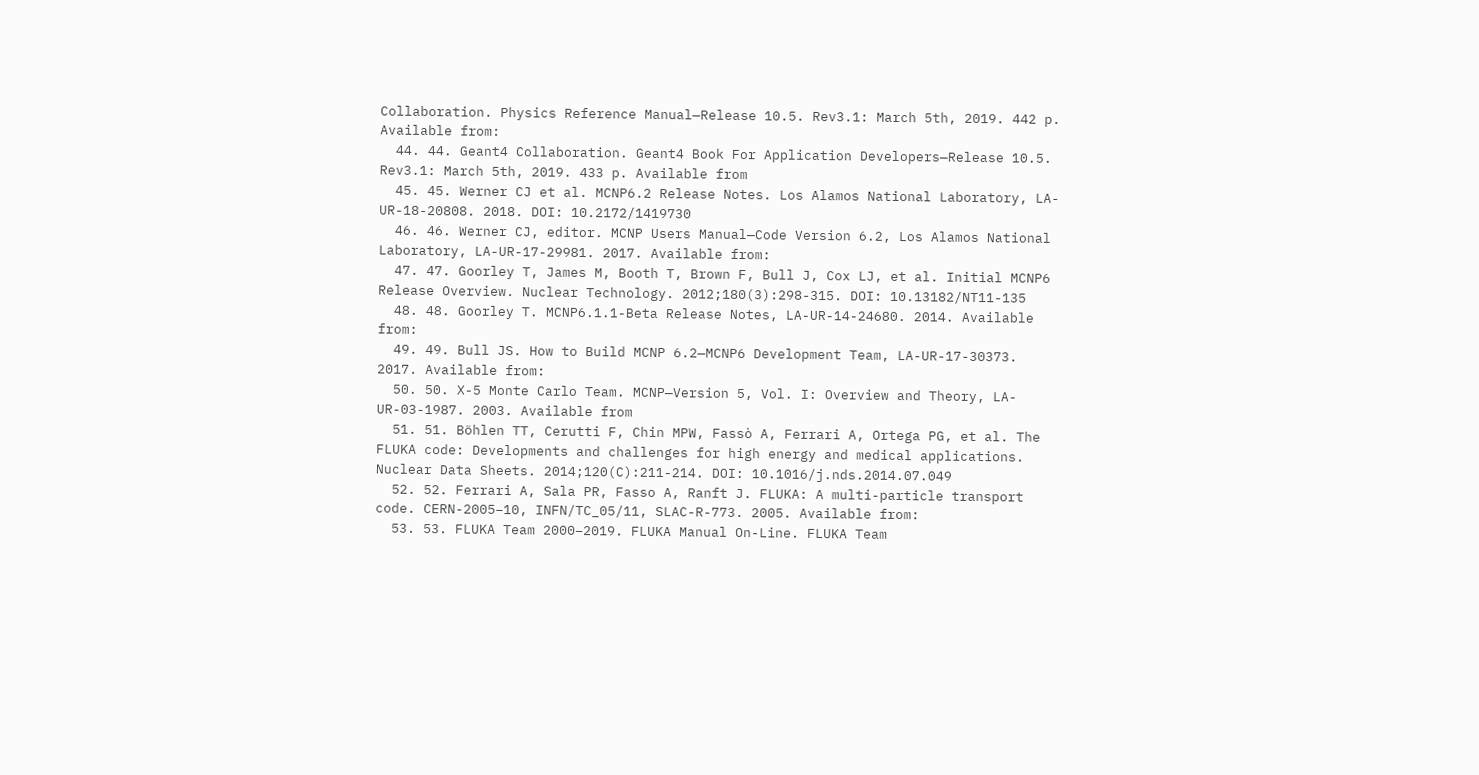Collaboration. Physics Reference Manual—Release 10.5. Rev3.1: March 5th, 2019. 442 p. Available from:
  44. 44. Geant4 Collaboration. Geant4 Book For Application Developers—Release 10.5. Rev3.1: March 5th, 2019. 433 p. Available from
  45. 45. Werner CJ et al. MCNP6.2 Release Notes. Los Alamos National Laboratory, LA-UR-18-20808. 2018. DOI: 10.2172/1419730
  46. 46. Werner CJ, editor. MCNP Users Manual—Code Version 6.2, Los Alamos National Laboratory, LA-UR-17-29981. 2017. Available from:
  47. 47. Goorley T, James M, Booth T, Brown F, Bull J, Cox LJ, et al. Initial MCNP6 Release Overview. Nuclear Technology. 2012;180(3):298-315. DOI: 10.13182/NT11-135
  48. 48. Goorley T. MCNP6.1.1-Beta Release Notes, LA-UR-14-24680. 2014. Available from:
  49. 49. Bull JS. How to Build MCNP 6.2—MCNP6 Development Team, LA-UR-17-30373. 2017. Available from:
  50. 50. X-5 Monte Carlo Team. MCNP—Version 5, Vol. I: Overview and Theory, LA-UR-03-1987. 2003. Available from
  51. 51. Böhlen TT, Cerutti F, Chin MPW, Fassò A, Ferrari A, Ortega PG, et al. The FLUKA code: Developments and challenges for high energy and medical applications. Nuclear Data Sheets. 2014;120(C):211-214. DOI: 10.1016/j.nds.2014.07.049
  52. 52. Ferrari A, Sala PR, Fasso A, Ranft J. FLUKA: A multi-particle transport code. CERN-2005–10, INFN/TC_05/11, SLAC-R-773. 2005. Available from:
  53. 53. FLUKA Team 2000–2019. FLUKA Manual On-Line. FLUKA Team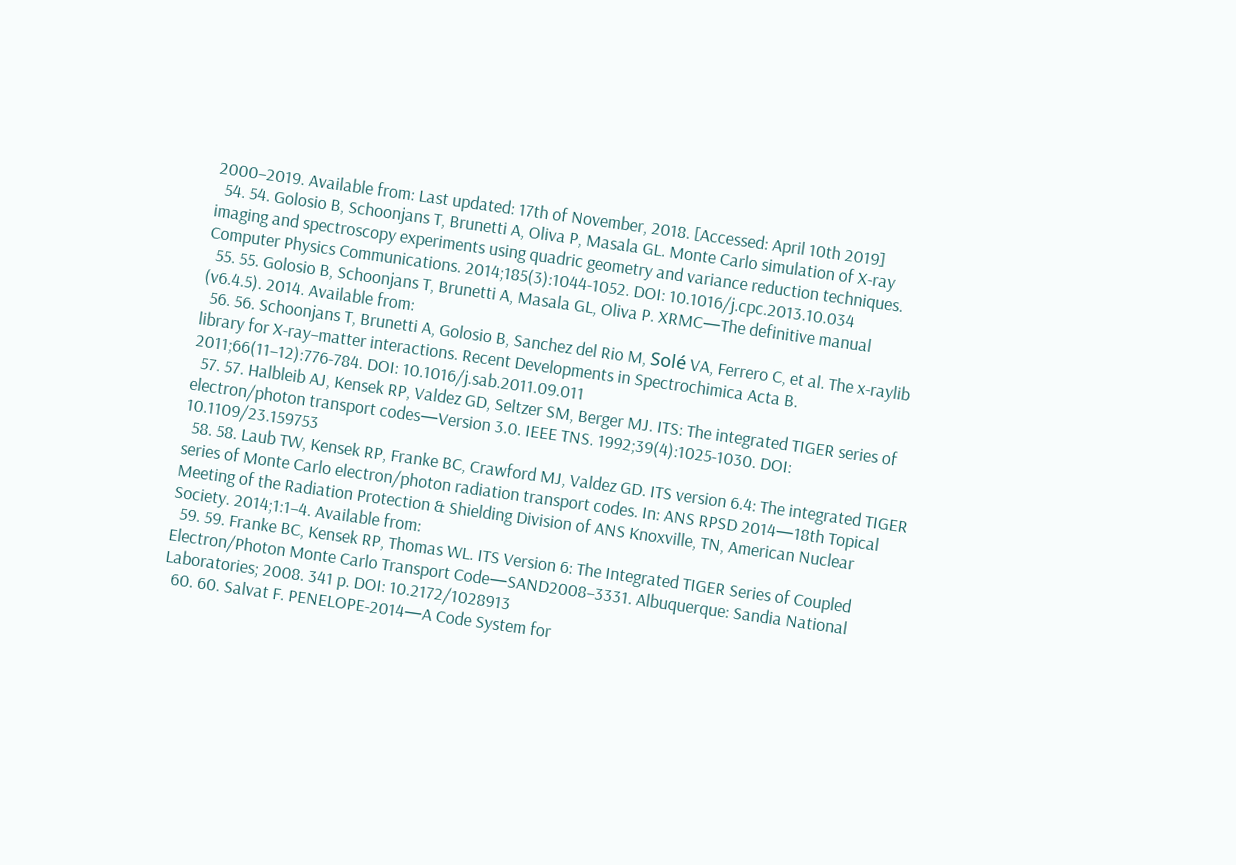2000–2019. Available from: Last updated: 17th of November, 2018. [Accessed: April 10th 2019]
  54. 54. Golosio B, Schoonjans T, Brunetti A, Oliva P, Masala GL. Monte Carlo simulation of X-ray imaging and spectroscopy experiments using quadric geometry and variance reduction techniques. Computer Physics Communications. 2014;185(3):1044-1052. DOI: 10.1016/j.cpc.2013.10.034
  55. 55. Golosio B, Schoonjans T, Brunetti A, Masala GL, Oliva P. XRMC—The definitive manual (v6.4.5). 2014. Available from:
  56. 56. Schoonjans T, Brunetti A, Golosio B, Sanchez del Rio M, Solé VA, Ferrero C, et al. The x-raylib library for X-ray–matter interactions. Recent Developments in Spectrochimica Acta B. 2011;66(11–12):776-784. DOI: 10.1016/j.sab.2011.09.011
  57. 57. Halbleib AJ, Kensek RP, Valdez GD, Seltzer SM, Berger MJ. ITS: The integrated TIGER series of electron/photon transport codes—Version 3.0. IEEE TNS. 1992;39(4):1025-1030. DOI: 10.1109/23.159753
  58. 58. Laub TW, Kensek RP, Franke BC, Crawford MJ, Valdez GD. ITS version 6.4: The integrated TIGER series of Monte Carlo electron/photon radiation transport codes. In: ANS RPSD 2014—18th Topical Meeting of the Radiation Protection & Shielding Division of ANS Knoxville, TN, American Nuclear Society. 2014;1:1–4. Available from:
  59. 59. Franke BC, Kensek RP, Thomas WL. ITS Version 6: The Integrated TIGER Series of Coupled Electron/Photon Monte Carlo Transport Code—SAND2008–3331. Albuquerque: Sandia National Laboratories; 2008. 341 p. DOI: 10.2172/1028913
  60. 60. Salvat F. PENELOPE-2014—A Code System for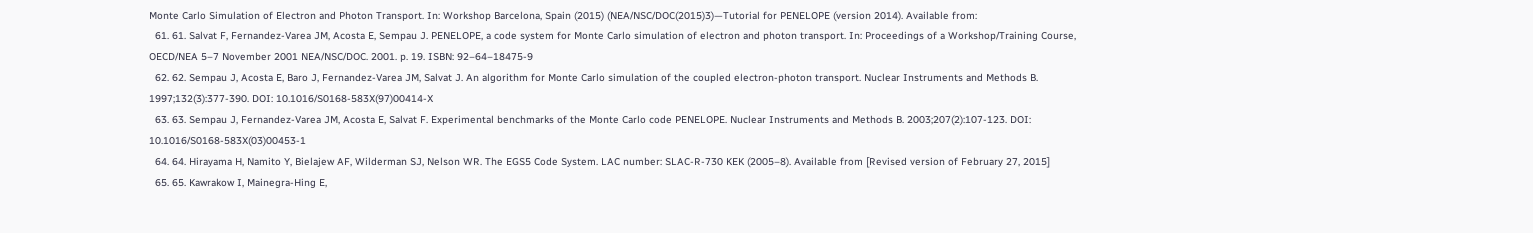Monte Carlo Simulation of Electron and Photon Transport. In: Workshop Barcelona, Spain (2015) (NEA/NSC/DOC(2015)3)—Tutorial for PENELOPE (version 2014). Available from:
  61. 61. Salvat F, Fernandez-Varea JM, Acosta E, Sempau J. PENELOPE, a code system for Monte Carlo simulation of electron and photon transport. In: Proceedings of a Workshop/Training Course, OECD/NEA 5–7 November 2001 NEA/NSC/DOC. 2001. p. 19. ISBN: 92–64–18475-9
  62. 62. Sempau J, Acosta E, Baro J, Fernandez-Varea JM, Salvat J. An algorithm for Monte Carlo simulation of the coupled electron-photon transport. Nuclear Instruments and Methods B. 1997;132(3):377-390. DOI: 10.1016/S0168-583X(97)00414-X
  63. 63. Sempau J, Fernandez-Varea JM, Acosta E, Salvat F. Experimental benchmarks of the Monte Carlo code PENELOPE. Nuclear Instruments and Methods B. 2003;207(2):107-123. DOI: 10.1016/S0168-583X(03)00453-1
  64. 64. Hirayama H, Namito Y, Bielajew AF, Wilderman SJ, Nelson WR. The EGS5 Code System. LAC number: SLAC-R-730 KEK (2005–8). Available from [Revised version of February 27, 2015]
  65. 65. Kawrakow I, Mainegra-Hing E,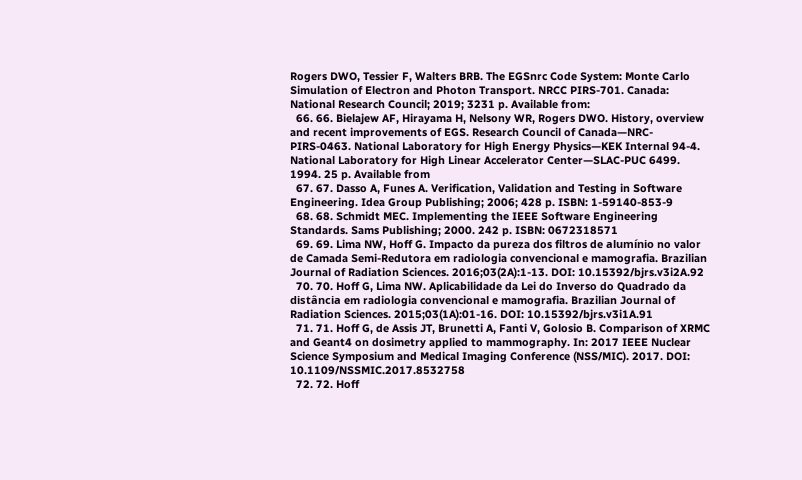Rogers DWO, Tessier F, Walters BRB. The EGSnrc Code System: Monte Carlo Simulation of Electron and Photon Transport. NRCC PIRS-701. Canada: National Research Council; 2019; 3231 p. Available from:
  66. 66. Bielajew AF, Hirayama H, Nelsony WR, Rogers DWO. History, overview and recent improvements of EGS. Research Council of Canada—NRC-PIRS-0463. National Laboratory for High Energy Physics—KEK Internal 94-4. National Laboratory for High Linear Accelerator Center—SLAC-PUC 6499. 1994. 25 p. Available from
  67. 67. Dasso A, Funes A. Verification, Validation and Testing in Software Engineering. Idea Group Publishing; 2006; 428 p. ISBN: 1-59140-853-9
  68. 68. Schmidt MEC. Implementing the IEEE Software Engineering Standards. Sams Publishing; 2000. 242 p. ISBN: 0672318571
  69. 69. Lima NW, Hoff G. Impacto da pureza dos filtros de alumínio no valor de Camada Semi-Redutora em radiologia convencional e mamografia. Brazilian Journal of Radiation Sciences. 2016;03(2A):1-13. DOI: 10.15392/bjrs.v3i2A.92
  70. 70. Hoff G, Lima NW. Aplicabilidade da Lei do Inverso do Quadrado da distância em radiologia convencional e mamografia. Brazilian Journal of Radiation Sciences. 2015;03(1A):01-16. DOI: 10.15392/bjrs.v3i1A.91
  71. 71. Hoff G, de Assis JT, Brunetti A, Fanti V, Golosio B. Comparison of XRMC and Geant4 on dosimetry applied to mammography. In: 2017 IEEE Nuclear Science Symposium and Medical Imaging Conference (NSS/MIC). 2017. DOI: 10.1109/NSSMIC.2017.8532758
  72. 72. Hoff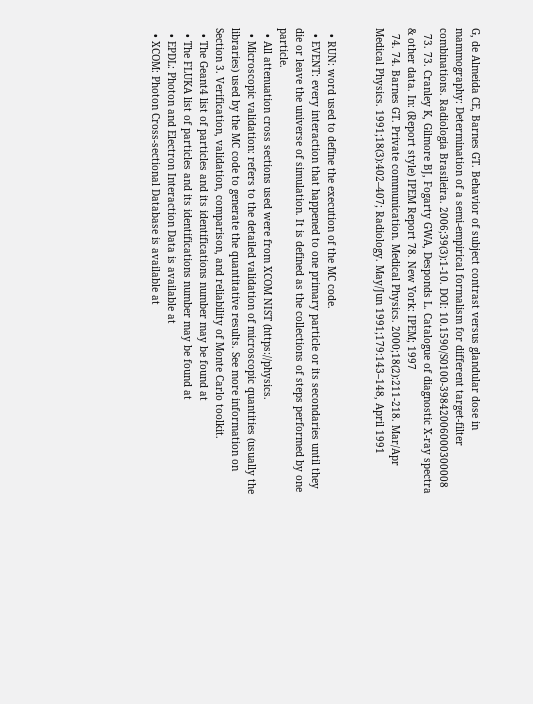G, de Almeida CE, Barnes GT. Behavior of subject contrast versus glandular dose in mammography: Determination of a semi-empirical formalism for different target-filter combinations. Radiologia Brasileira. 2006;39(3):1-10. DOI: 10.1590/S0100-39842006000300008
  73. 73. Cranley K, Gilmore BJ, Fogarty GWA, Desponds L. Catalogue of diagnostic X-ray spectra & other data. In: (Report style) IPEM Report 78. New York: IPEM; 1997
  74. 74. Barnes GT. Private communication. Medical Physics. 2000;18(2):211-218. Mar/Apr Medical Physics. 1991;18(3):402–407; Radiology. May/Jun 1991;179:143–148, April 1991


  • RUN: word used to define the execution of the MC code.
  • EVENT: every interaction that happened to one primary particle or its secondaries until they die or leave the universe of simulation. It is defined as the collections of steps performed by one particle.
  • All attenuation cross sections used were from XCOM NIST (https://physics.
  • Microscopic validation: refers to the detailed validation of microscopic quantities (usually the libraries) used by the MC code to generate the quantitative results. See more information on Section 3. Verification, validation, comparison, and reliability of Monte Carlo toolkit.
  • The Geant4 list of particles and its identifications number may be found at
  • The FLUKA list of particles and its identifications number may be found at
  • EPDL: Photon and Electron Interaction Data is available at
  • XCOM: Photon Cross-sectional Database is available at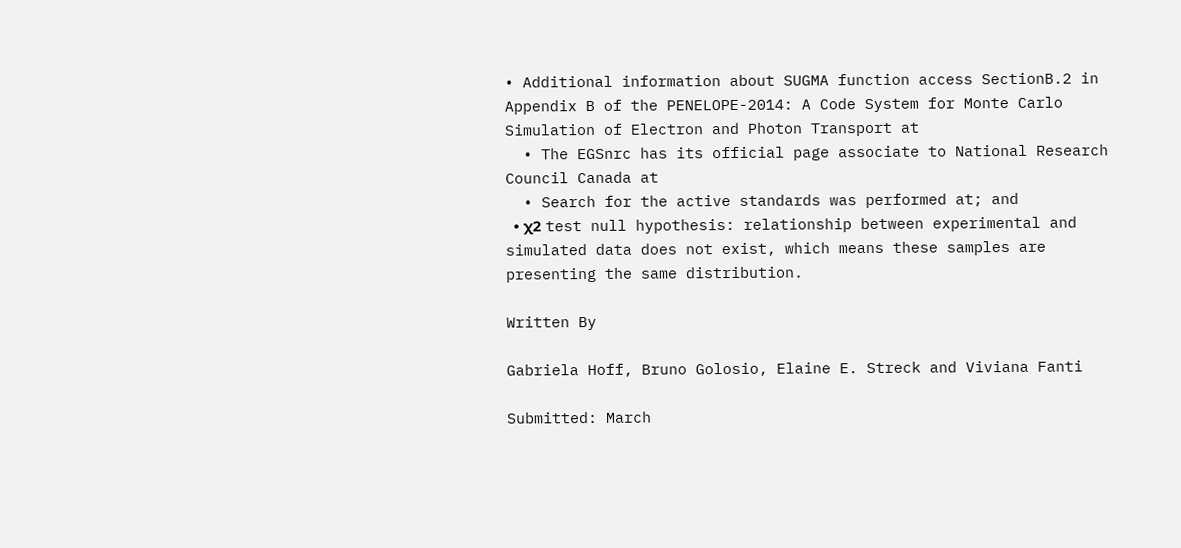• Additional information about SUGMA function access SectionB.2 in Appendix B of the PENELOPE-2014: A Code System for Monte Carlo Simulation of Electron and Photon Transport at
  • The EGSnrc has its official page associate to National Research Council Canada at
  • Search for the active standards was performed at; and
  • χ2 test null hypothesis: relationship between experimental and simulated data does not exist, which means these samples are presenting the same distribution.

Written By

Gabriela Hoff, Bruno Golosio, Elaine E. Streck and Viviana Fanti

Submitted: March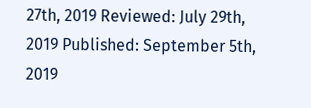27th, 2019 Reviewed: July 29th, 2019 Published: September 5th, 2019